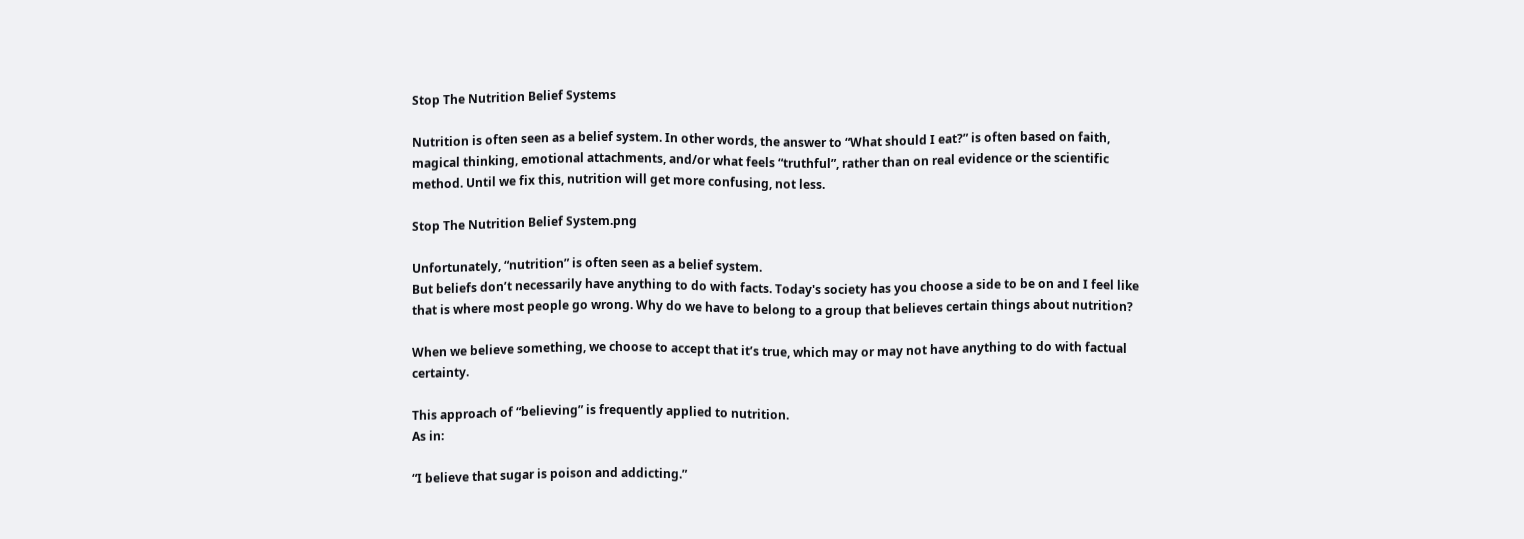Stop The Nutrition Belief Systems

Nutrition is often seen as a belief system. In other words, the answer to “What should I eat?” is often based on faith, magical thinking, emotional attachments, and/or what feels “truthful”, rather than on real evidence or the scientific method. Until we fix this, nutrition will get more confusing, not less.

Stop The Nutrition Belief System.png

Unfortunately, “nutrition” is often seen as a belief system.
But beliefs don’t necessarily have anything to do with facts. Today's society has you choose a side to be on and I feel like that is where most people go wrong. Why do we have to belong to a group that believes certain things about nutrition?

When we believe something, we choose to accept that it’s true, which may or may not have anything to do with factual certainty.

This approach of “believing” is frequently applied to nutrition.
As in:

“I believe that sugar is poison and addicting.”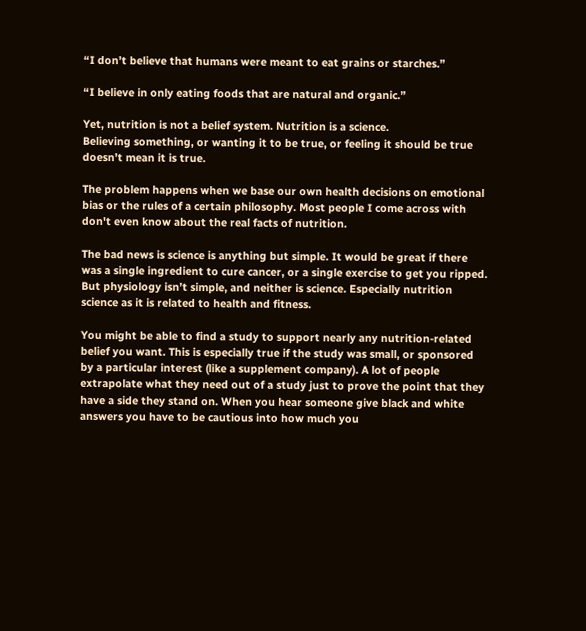“I don’t believe that humans were meant to eat grains or starches.”

“I believe in only eating foods that are natural and organic.”

Yet, nutrition is not a belief system. Nutrition is a science.
Believing something, or wanting it to be true, or feeling it should be true doesn’t mean it is true.

The problem happens when we base our own health decisions on emotional bias or the rules of a certain philosophy. Most people I come across with don't even know about the real facts of nutrition.

The bad news is science is anything but simple. It would be great if there was a single ingredient to cure cancer, or a single exercise to get you ripped. But physiology isn’t simple, and neither is science. Especially nutrition science as it is related to health and fitness.

You might be able to find a study to support nearly any nutrition-related belief you want. This is especially true if the study was small, or sponsored by a particular interest (like a supplement company). A lot of people extrapolate what they need out of a study just to prove the point that they have a side they stand on. When you hear someone give black and white answers you have to be cautious into how much you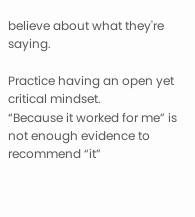believe about what they're saying.

Practice having an open yet critical mindset.
“Because it worked for me” is not enough evidence to recommend “it”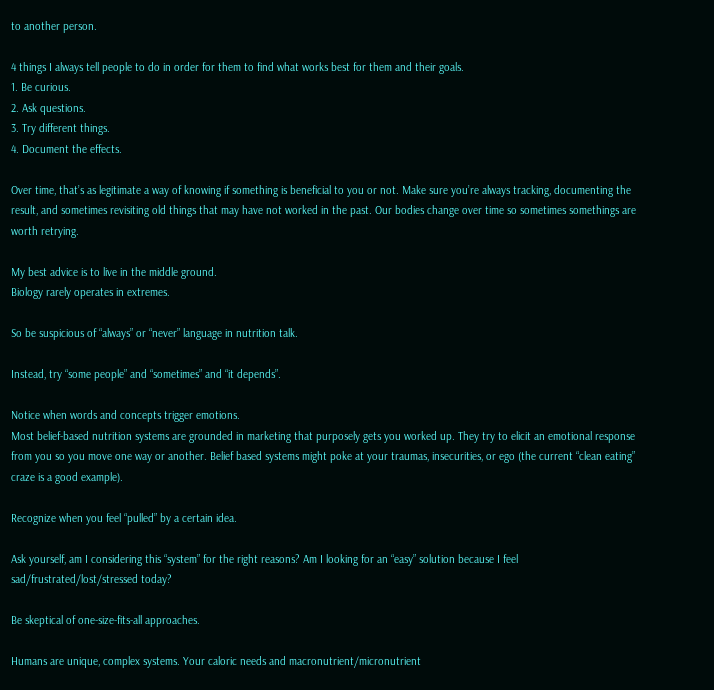to another person.

4 things I always tell people to do in order for them to find what works best for them and their goals.
1. Be curious.
2. Ask questions.
3. Try different things.
4. Document the effects.

Over time, that’s as legitimate a way of knowing if something is beneficial to you or not. Make sure you’re always tracking, documenting the result, and sometimes revisiting old things that may have not worked in the past. Our bodies change over time so sometimes somethings are worth retrying.

My best advice is to live in the middle ground.
Biology rarely operates in extremes.

So be suspicious of “always” or “never” language in nutrition talk.

Instead, try “some people” and “sometimes” and “it depends”.

Notice when words and concepts trigger emotions.
Most belief-based nutrition systems are grounded in marketing that purposely gets you worked up. They try to elicit an emotional response from you so you move one way or another. Belief based systems might poke at your traumas, insecurities, or ego (the current “clean eating” craze is a good example).

Recognize when you feel “pulled” by a certain idea.

Ask yourself, am I considering this “system” for the right reasons? Am I looking for an “easy” solution because I feel sad/frustrated/lost/stressed today?

Be skeptical of one-size-fits-all approaches.

Humans are unique, complex systems. Your caloric needs and macronutrient/micronutrient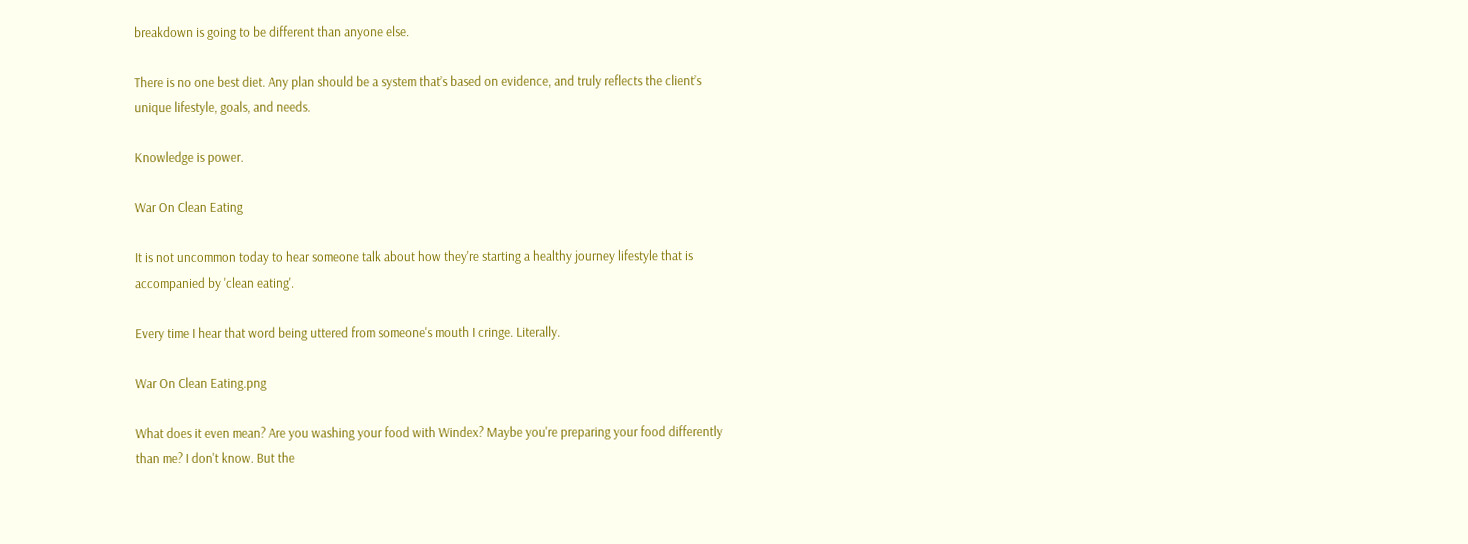breakdown is going to be different than anyone else.

There is no one best diet. Any plan should be a system that’s based on evidence, and truly reflects the client’s unique lifestyle, goals, and needs.

Knowledge is power.

War On Clean Eating

It is not uncommon today to hear someone talk about how they're starting a healthy journey lifestyle that is accompanied by 'clean eating'.

Every time I hear that word being uttered from someone's mouth I cringe. Literally.

War On Clean Eating.png

What does it even mean? Are you washing your food with Windex? Maybe you're preparing your food differently than me? I don't know. But the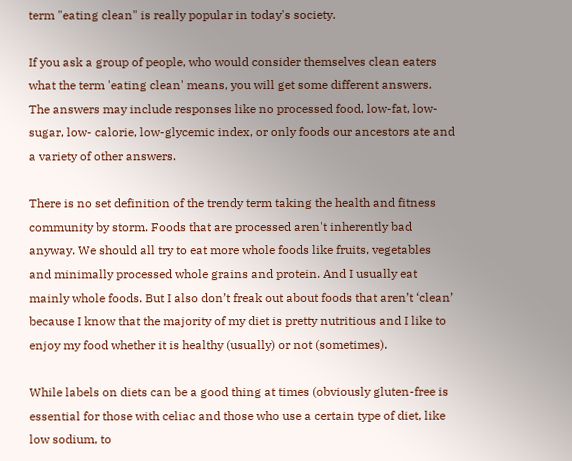term "eating clean" is really popular in today's society.

If you ask a group of people, who would consider themselves clean eaters what the term 'eating clean' means, you will get some different answers. The answers may include responses like no processed food, low-fat, low-sugar, low- calorie, low-glycemic index, or only foods our ancestors ate and a variety of other answers.

There is no set definition of the trendy term taking the health and fitness community by storm. Foods that are processed aren't inherently bad anyway. We should all try to eat more whole foods like fruits, vegetables and minimally processed whole grains and protein. And I usually eat mainly whole foods. But I also don’t freak out about foods that aren’t ‘clean’ because I know that the majority of my diet is pretty nutritious and I like to enjoy my food whether it is healthy (usually) or not (sometimes).

While labels on diets can be a good thing at times (obviously gluten-free is essential for those with celiac and those who use a certain type of diet, like low sodium, to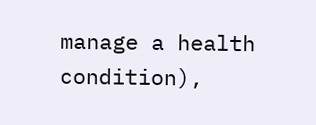manage a health condition),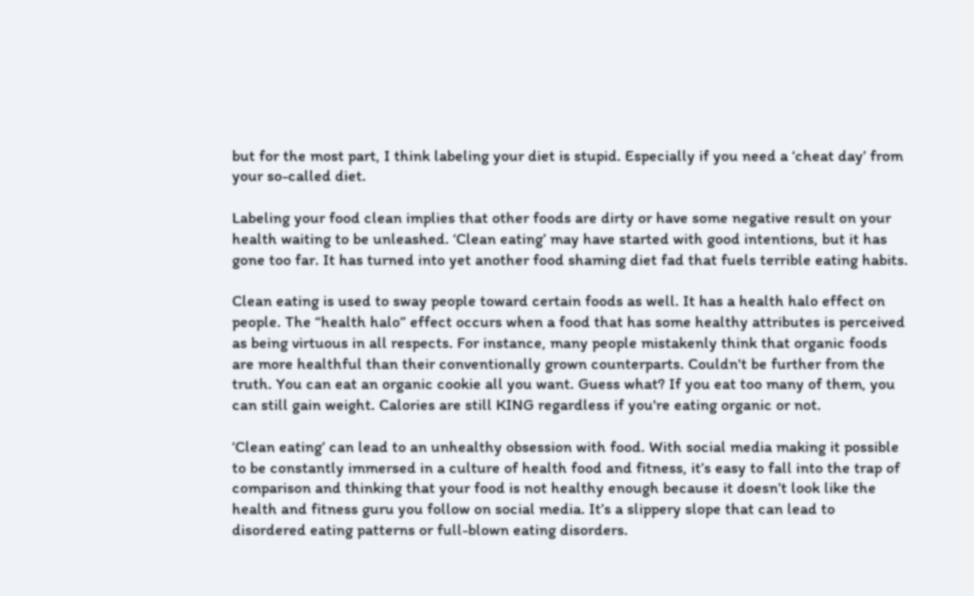but for the most part, I think labeling your diet is stupid. Especially if you need a ‘cheat day’ from your so-called diet.

Labeling your food clean implies that other foods are dirty or have some negative result on your health waiting to be unleashed. ‘Clean eating’ may have started with good intentions, but it has gone too far. It has turned into yet another food shaming diet fad that fuels terrible eating habits.

Clean eating is used to sway people toward certain foods as well. It has a health halo effect on people. The “health halo” effect occurs when a food that has some healthy attributes is perceived as being virtuous in all respects. For instance, many people mistakenly think that organic foods are more healthful than their conventionally grown counterparts. Couldn't be further from the truth. You can eat an organic cookie all you want. Guess what? If you eat too many of them, you can still gain weight. Calories are still KING regardless if you're eating organic or not.

‘Clean eating’ can lead to an unhealthy obsession with food. With social media making it possible to be constantly immersed in a culture of health food and fitness, it’s easy to fall into the trap of comparison and thinking that your food is not healthy enough because it doesn’t look like the health and fitness guru you follow on social media. It’s a slippery slope that can lead to disordered eating patterns or full-blown eating disorders.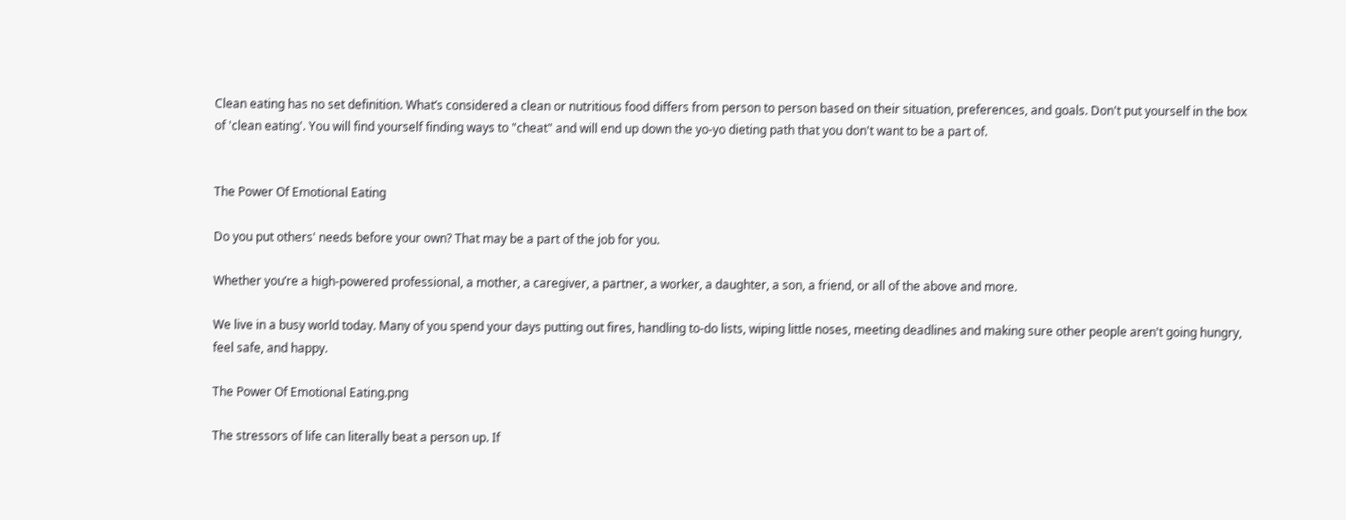Clean eating has no set definition. What’s considered a clean or nutritious food differs from person to person based on their situation, preferences, and goals. Don't put yourself in the box of 'clean eating'. You will find yourself finding ways to "cheat" and will end up down the yo-yo dieting path that you don't want to be a part of.


The Power Of Emotional Eating

Do you put others' needs before your own? That may be a part of the job for you.

Whether you’re a high-powered professional, a mother, a caregiver, a partner, a worker, a daughter, a son, a friend, or all of the above and more.

We live in a busy world today. Many of you spend your days putting out fires, handling to-do lists, wiping little noses, meeting deadlines and making sure other people aren't going hungry, feel safe, and happy.

The Power Of Emotional Eating.png

The stressors of life can literally beat a person up. If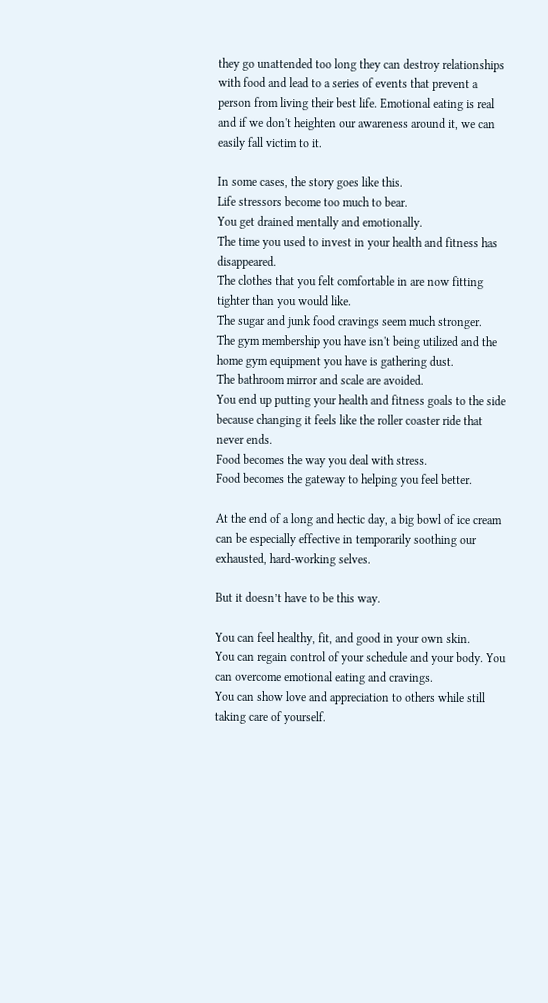they go unattended too long they can destroy relationships with food and lead to a series of events that prevent a person from living their best life. Emotional eating is real and if we don't heighten our awareness around it, we can easily fall victim to it.

In some cases, the story goes like this.
Life stressors become too much to bear.
You get drained mentally and emotionally.
The time you used to invest in your health and fitness has disappeared.
The clothes that you felt comfortable in are now fitting tighter than you would like.
The sugar and junk food cravings seem much stronger.
The gym membership you have isn't being utilized and the home gym equipment you have is gathering dust.
The bathroom mirror and scale are avoided.
You end up putting your health and fitness goals to the side because changing it feels like the roller coaster ride that never ends.
Food becomes the way you deal with stress.
Food becomes the gateway to helping you feel better.

At the end of a long and hectic day, a big bowl of ice cream can be especially effective in temporarily soothing our exhausted, hard-working selves.

But it doesn’t have to be this way.

You can feel healthy, fit, and good in your own skin.
You can regain control of your schedule and your body. You can overcome emotional eating and cravings.
You can show love and appreciation to others while still taking care of yourself.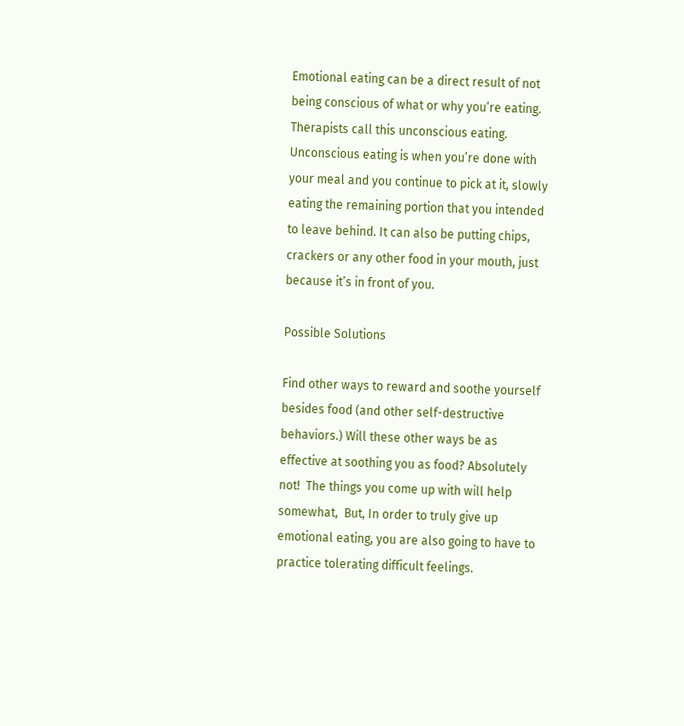Emotional eating can be a direct result of not being conscious of what or why you’re eating. Therapists call this unconscious eating. Unconscious eating is when you’re done with your meal and you continue to pick at it, slowly eating the remaining portion that you intended to leave behind. It can also be putting chips, crackers or any other food in your mouth, just because it’s in front of you.

Possible Solutions

Find other ways to reward and soothe yourself besides food (and other self-destructive behaviors.) Will these other ways be as effective at soothing you as food? Absolutely not!  The things you come up with will help somewhat,  But, In order to truly give up emotional eating, you are also going to have to practice tolerating difficult feelings.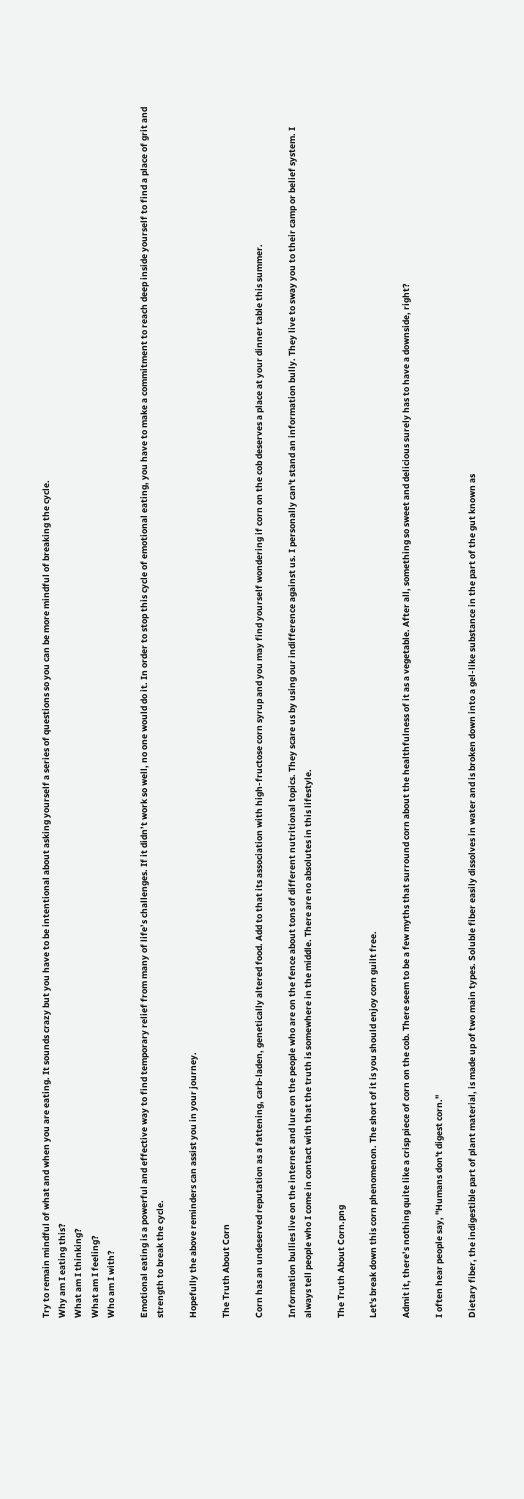Try to remain mindful of what and when you are eating. It sounds crazy but you have to be intentional about asking yourself a series of questions so you can be more mindful of breaking the cycle.
Why am I eating this?
What am I thinking?
What am I feeling?
Who am I with?

Emotional eating is a powerful and effective way to find temporary relief from many of life’s challenges. If it didn’t work so well, no one would do it. In order to stop this cycle of emotional eating, you have to make a commitment to reach deep inside yourself to find a place of grit and strength to break the cycle.

Hopefully the above reminders can assist you in your journey.

The Truth About Corn

Corn has an undeserved reputation as a fattening, carb-laden, genetically altered food. Add to that its association with high-fructose corn syrup and you may find yourself wondering if corn on the cob deserves a place at your dinner table this summer.

Information bullies live on the internet and lure on the people who are on the fence about tons of different nutritional topics. They scare us by using our indifference against us. I personally can't stand an information bully. They live to sway you to their camp or belief system. I always tell people who I come in contact with that the truth is somewhere in the middle. There are no absolutes in this lifestyle.

The Truth About Corn.png

Let's break down this corn phenomenon. The short of it is you should enjoy corn guilt free.

Admit it, there’s nothing quite like a crisp piece of corn on the cob. There seem to be a few myths that surround corn about the healthfulness of it as a vegetable. After all, something so sweet and delicious surely has to have a downside, right?

I often hear people say, "Humans don't digest corn."

Dietary fiber, the indigestible part of plant material, is made up of two main types. Soluble fiber easily dissolves in water and is broken down into a gel-like substance in the part of the gut known as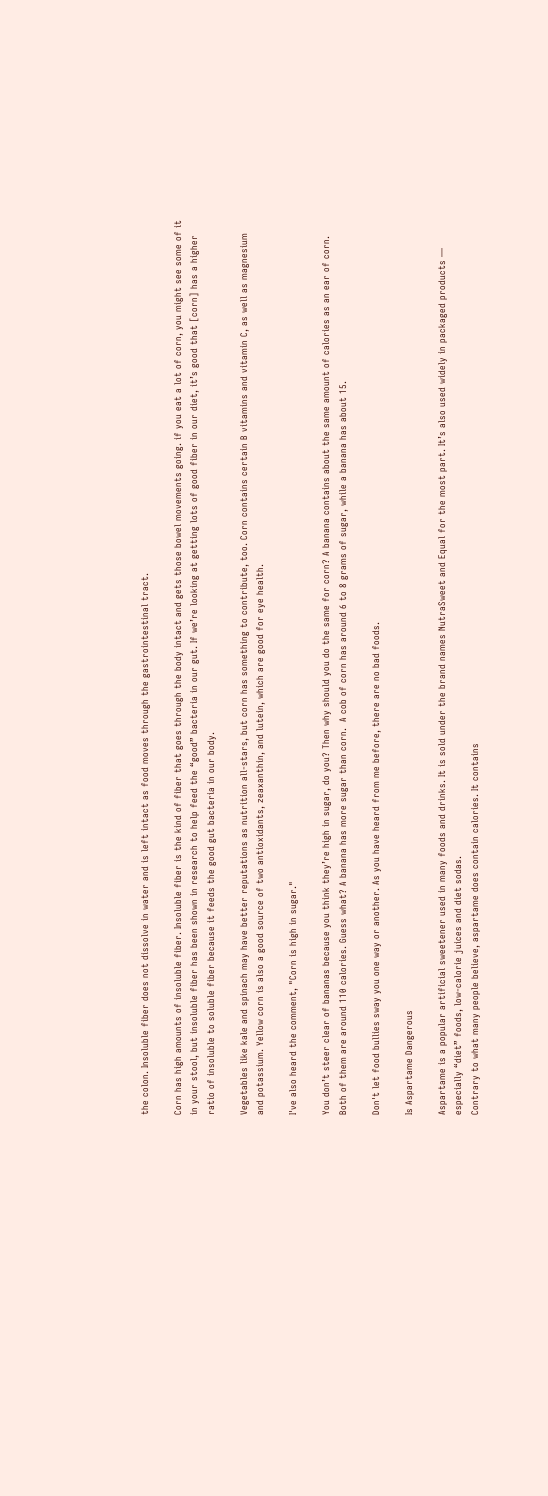the colon. Insoluble fiber does not dissolve in water and is left intact as food moves through the gastrointestinal tract.

Corn has high amounts of insoluble fiber. Insoluble fiber is the kind of fiber that goes through the body intact and gets those bowel movements going. if you eat a lot of corn, you might see some of it in your stool, but insoluble fiber has been shown in research to help feed the “good” bacteria in our gut. If we’re looking at getting lots of good fiber in our diet, it’s good that [corn] has a higher ratio of insoluble to soluble fiber because it feeds the good gut bacteria in our body.

Vegetables like kale and spinach may have better reputations as nutrition all-stars, but corn has something to contribute, too. Corn contains certain B vitamins and vitamin C, as well as magnesium and potassium. Yellow corn is also a good source of two antioxidants, zeaxanthin, and lutein, which are good for eye health.

I've also heard the comment, "Corn is high in sugar."

You don’t steer clear of bananas because you think they’re high in sugar, do you? Then why should you do the same for corn? A banana contains about the same amount of calories as an ear of corn. Both of them are around 110 calories. Guess what? A banana has more sugar than corn.  A cob of corn has around 6 to 8 grams of sugar, while a banana has about 15.

Don't let food bullies sway you one way or another. As you have heard from me before, there are no bad foods.

Is Aspartame Dangerous

Aspartame is a popular artificial sweetener used in many foods and drinks. It is sold under the brand names NutraSweet and Equal for the most part. It’s also used widely in packaged products — especially “diet” foods, low-calorie juices and diet sodas.
Contrary to what many people believe, aspartame does contain calories. It contains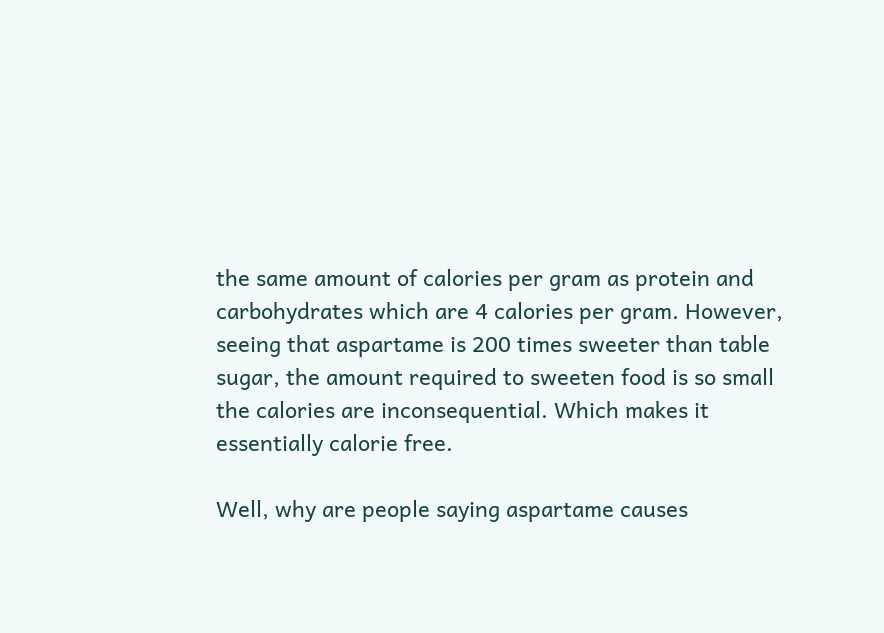the same amount of calories per gram as protein and carbohydrates which are 4 calories per gram. However, seeing that aspartame is 200 times sweeter than table sugar, the amount required to sweeten food is so small the calories are inconsequential. Which makes it essentially calorie free.

Well, why are people saying aspartame causes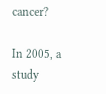cancer?

In 2005, a study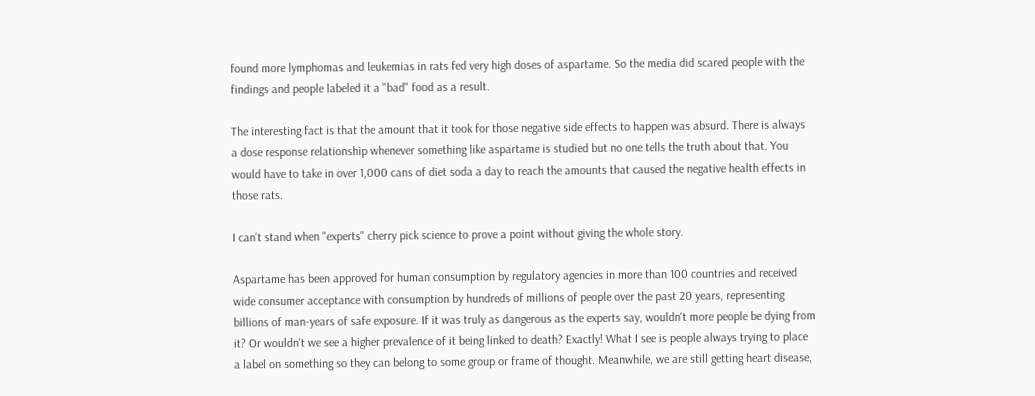found more lymphomas and leukemias in rats fed very high doses of aspartame. So the media did scared people with the findings and people labeled it a "bad" food as a result.

The interesting fact is that the amount that it took for those negative side effects to happen was absurd. There is always a dose response relationship whenever something like aspartame is studied but no one tells the truth about that. You would have to take in over 1,000 cans of diet soda a day to reach the amounts that caused the negative health effects in those rats.

I can't stand when "experts" cherry pick science to prove a point without giving the whole story.

Aspartame has been approved for human consumption by regulatory agencies in more than 100 countries and received wide consumer acceptance with consumption by hundreds of millions of people over the past 20 years, representing billions of man-years of safe exposure. If it was truly as dangerous as the experts say, wouldn't more people be dying from it? Or wouldn't we see a higher prevalence of it being linked to death? Exactly! What I see is people always trying to place a label on something so they can belong to some group or frame of thought. Meanwhile, we are still getting heart disease,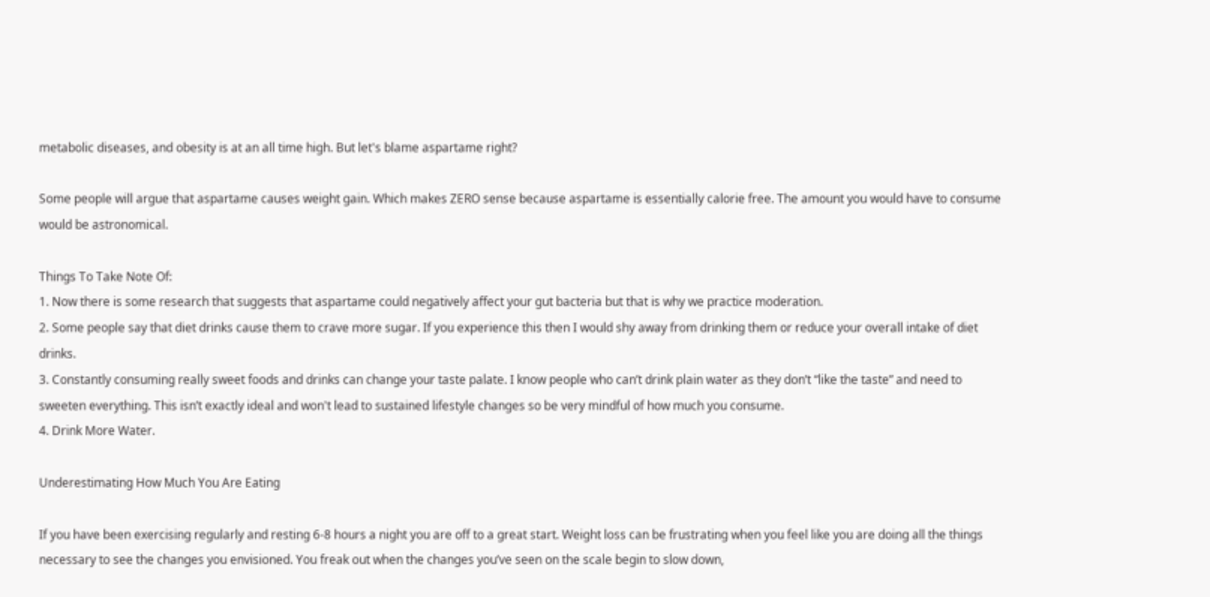metabolic diseases, and obesity is at an all time high. But let's blame aspartame right?

Some people will argue that aspartame causes weight gain. Which makes ZERO sense because aspartame is essentially calorie free. The amount you would have to consume would be astronomical.

Things To Take Note Of:
1. Now there is some research that suggests that aspartame could negatively affect your gut bacteria but that is why we practice moderation.
2. Some people say that diet drinks cause them to crave more sugar. If you experience this then I would shy away from drinking them or reduce your overall intake of diet drinks.
3. Constantly consuming really sweet foods and drinks can change your taste palate. I know people who can’t drink plain water as they don’t “like the taste” and need to sweeten everything. This isn’t exactly ideal and won't lead to sustained lifestyle changes so be very mindful of how much you consume.
4. Drink More Water.

Underestimating How Much You Are Eating

If you have been exercising regularly and resting 6-8 hours a night you are off to a great start. Weight loss can be frustrating when you feel like you are doing all the things necessary to see the changes you envisioned. You freak out when the changes you’ve seen on the scale begin to slow down,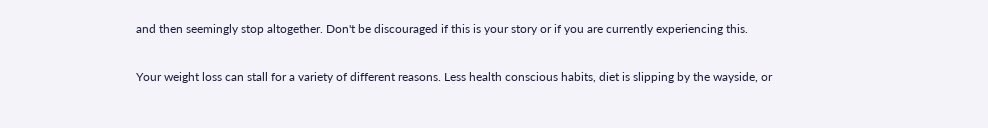and then seemingly stop altogether. Don't be discouraged if this is your story or if you are currently experiencing this.

Your weight loss can stall for a variety of different reasons. Less health conscious habits, diet is slipping by the wayside, or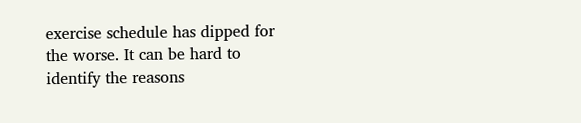exercise schedule has dipped for the worse. It can be hard to identify the reasons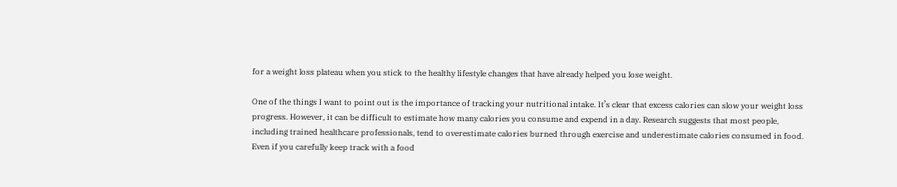for a weight loss plateau when you stick to the healthy lifestyle changes that have already helped you lose weight.

One of the things I want to point out is the importance of tracking your nutritional intake. It’s clear that excess calories can slow your weight loss progress. However, it can be difficult to estimate how many calories you consume and expend in a day. Research suggests that most people, including trained healthcare professionals, tend to overestimate calories burned through exercise and underestimate calories consumed in food. Even if you carefully keep track with a food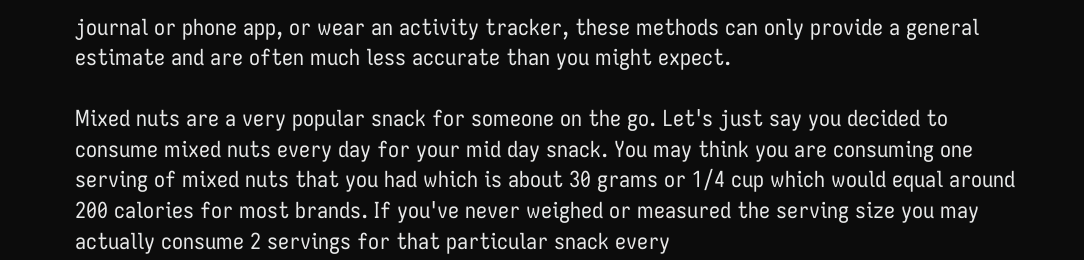journal or phone app, or wear an activity tracker, these methods can only provide a general estimate and are often much less accurate than you might expect.

Mixed nuts are a very popular snack for someone on the go. Let's just say you decided to consume mixed nuts every day for your mid day snack. You may think you are consuming one serving of mixed nuts that you had which is about 30 grams or 1/4 cup which would equal around 200 calories for most brands. If you've never weighed or measured the serving size you may actually consume 2 servings for that particular snack every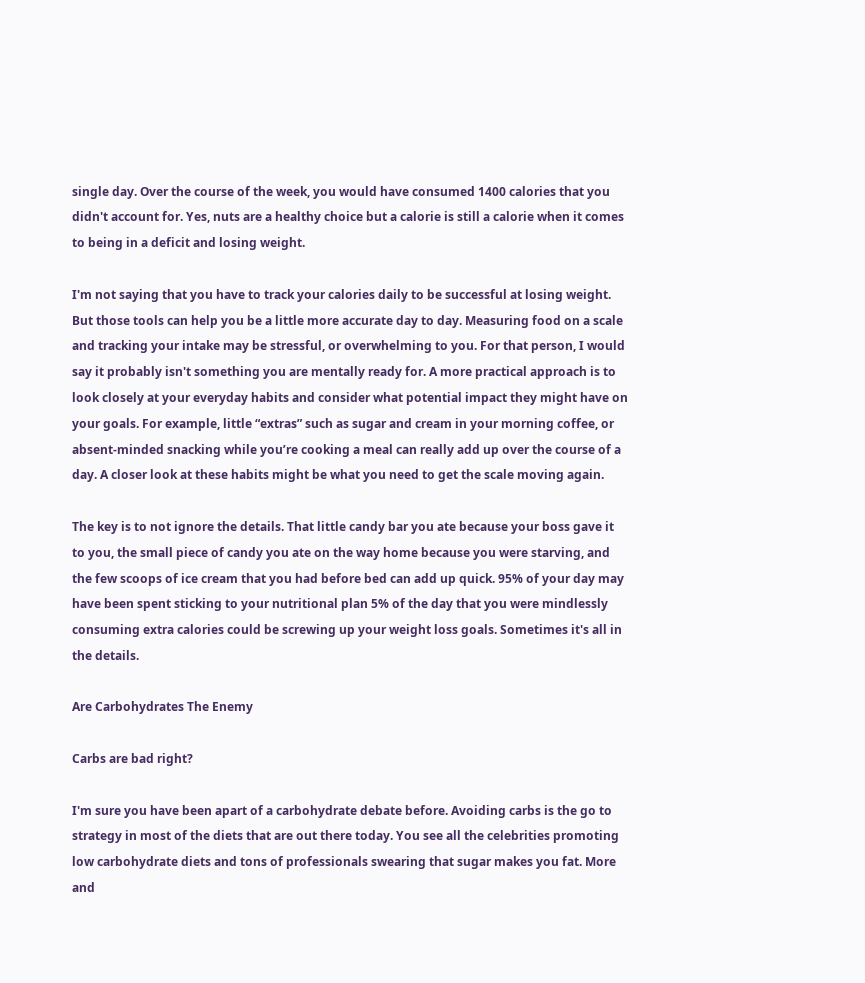single day. Over the course of the week, you would have consumed 1400 calories that you didn't account for. Yes, nuts are a healthy choice but a calorie is still a calorie when it comes to being in a deficit and losing weight.

I'm not saying that you have to track your calories daily to be successful at losing weight. But those tools can help you be a little more accurate day to day. Measuring food on a scale and tracking your intake may be stressful, or overwhelming to you. For that person, I would say it probably isn't something you are mentally ready for. A more practical approach is to look closely at your everyday habits and consider what potential impact they might have on your goals. For example, little “extras” such as sugar and cream in your morning coffee, or absent-minded snacking while you’re cooking a meal can really add up over the course of a day. A closer look at these habits might be what you need to get the scale moving again.

The key is to not ignore the details. That little candy bar you ate because your boss gave it to you, the small piece of candy you ate on the way home because you were starving, and the few scoops of ice cream that you had before bed can add up quick. 95% of your day may have been spent sticking to your nutritional plan 5% of the day that you were mindlessly consuming extra calories could be screwing up your weight loss goals. Sometimes it's all in the details.

Are Carbohydrates The Enemy

Carbs are bad right?

I'm sure you have been apart of a carbohydrate debate before. Avoiding carbs is the go to strategy in most of the diets that are out there today. You see all the celebrities promoting low carbohydrate diets and tons of professionals swearing that sugar makes you fat. More and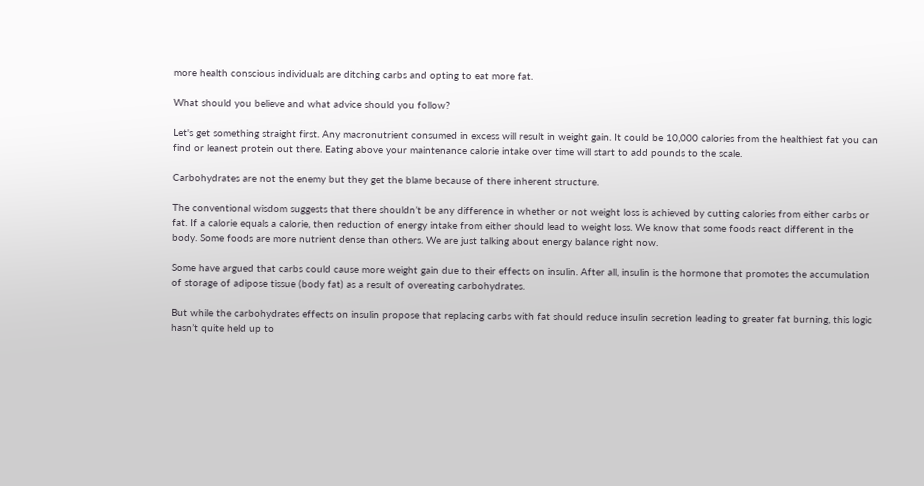more health conscious individuals are ditching carbs and opting to eat more fat.

What should you believe and what advice should you follow?

Let's get something straight first. Any macronutrient consumed in excess will result in weight gain. It could be 10,000 calories from the healthiest fat you can find or leanest protein out there. Eating above your maintenance calorie intake over time will start to add pounds to the scale.

Carbohydrates are not the enemy but they get the blame because of there inherent structure.

The conventional wisdom suggests that there shouldn’t be any difference in whether or not weight loss is achieved by cutting calories from either carbs or fat. If a calorie equals a calorie, then reduction of energy intake from either should lead to weight loss. We know that some foods react different in the body. Some foods are more nutrient dense than others. We are just talking about energy balance right now.

Some have argued that carbs could cause more weight gain due to their effects on insulin. After all, insulin is the hormone that promotes the accumulation of storage of adipose tissue (body fat) as a result of overeating carbohydrates.

But while the carbohydrates effects on insulin propose that replacing carbs with fat should reduce insulin secretion leading to greater fat burning, this logic hasn’t quite held up to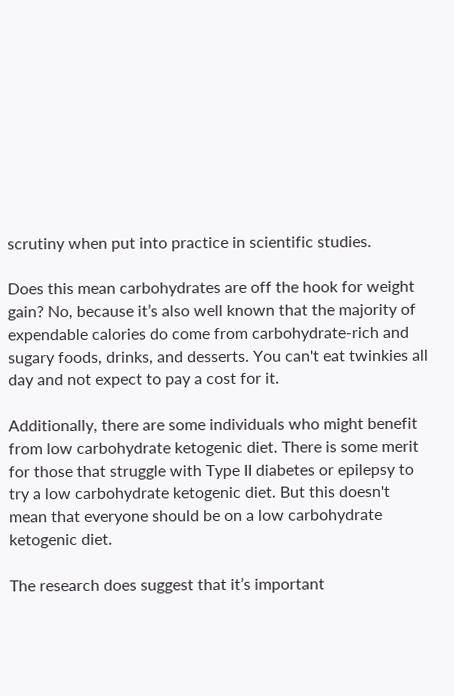scrutiny when put into practice in scientific studies.

Does this mean carbohydrates are off the hook for weight gain? No, because it’s also well known that the majority of expendable calories do come from carbohydrate-rich and sugary foods, drinks, and desserts. You can't eat twinkies all day and not expect to pay a cost for it.

Additionally, there are some individuals who might benefit from low carbohydrate ketogenic diet. There is some merit for those that struggle with Type II diabetes or epilepsy to try a low carbohydrate ketogenic diet. But this doesn't mean that everyone should be on a low carbohydrate ketogenic diet.

The research does suggest that it’s important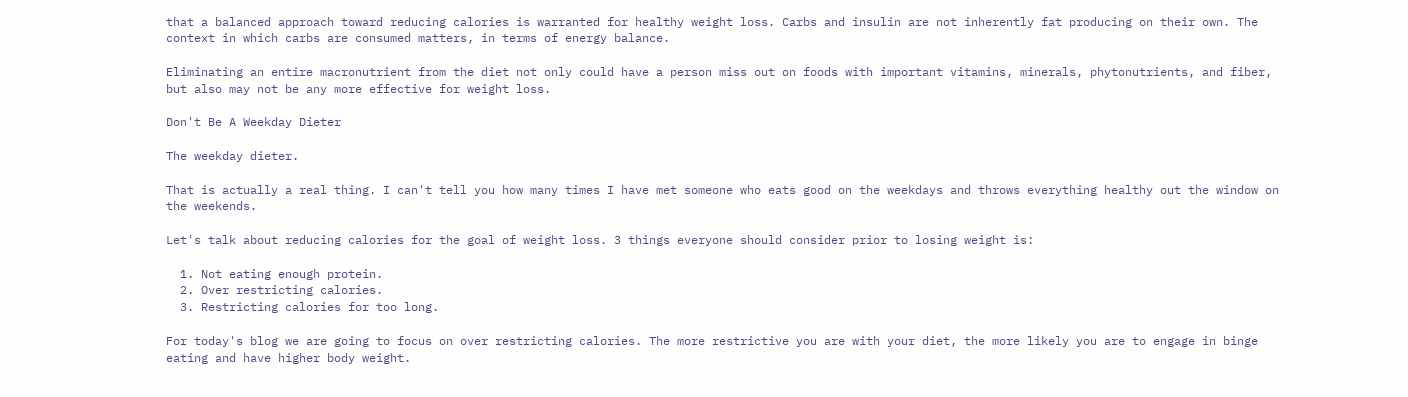that a balanced approach toward reducing calories is warranted for healthy weight loss. Carbs and insulin are not inherently fat producing on their own. The context in which carbs are consumed matters, in terms of energy balance.

Eliminating an entire macronutrient from the diet not only could have a person miss out on foods with important vitamins, minerals, phytonutrients, and fiber, but also may not be any more effective for weight loss.

Don't Be A Weekday Dieter

The weekday dieter.

That is actually a real thing. I can't tell you how many times I have met someone who eats good on the weekdays and throws everything healthy out the window on the weekends.

Let's talk about reducing calories for the goal of weight loss. 3 things everyone should consider prior to losing weight is:

  1. Not eating enough protein.
  2. Over restricting calories.
  3. Restricting calories for too long.

For today's blog we are going to focus on over restricting calories. The more restrictive you are with your diet, the more likely you are to engage in binge eating and have higher body weight.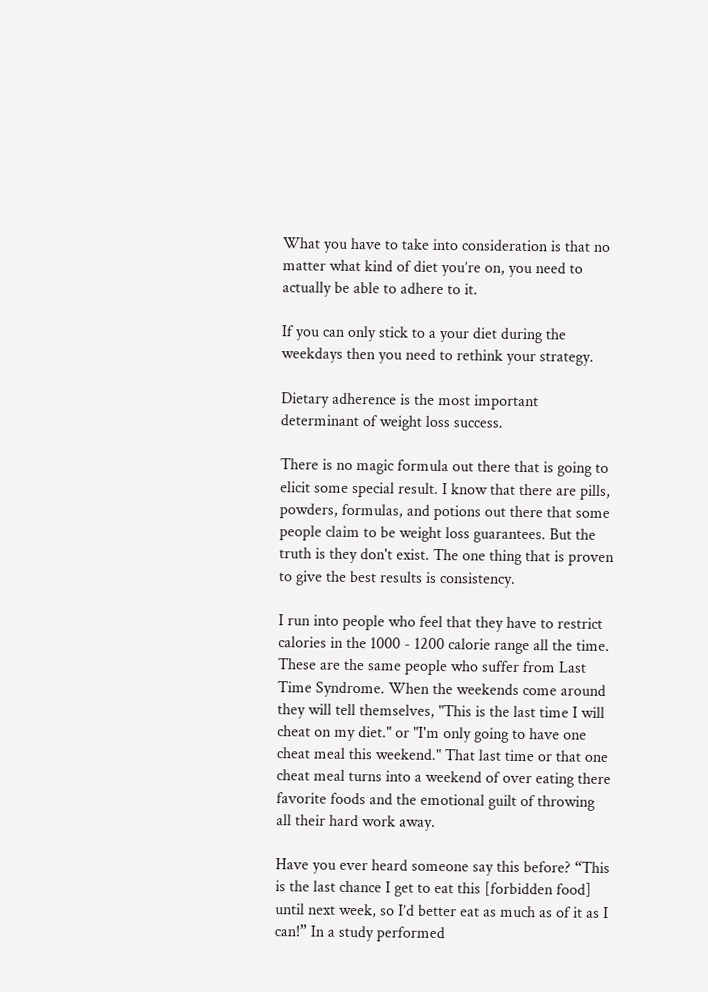What you have to take into consideration is that no matter what kind of diet you’re on, you need to actually be able to adhere to it.

If you can only stick to a your diet during the weekdays then you need to rethink your strategy.

Dietary adherence is the most important determinant of weight loss success.

There is no magic formula out there that is going to elicit some special result. I know that there are pills, powders, formulas, and potions out there that some people claim to be weight loss guarantees. But the truth is they don't exist. The one thing that is proven to give the best results is consistency.

I run into people who feel that they have to restrict calories in the 1000 - 1200 calorie range all the time. These are the same people who suffer from Last Time Syndrome. When the weekends come around they will tell themselves, "This is the last time I will cheat on my diet." or "I'm only going to have one cheat meal this weekend." That last time or that one cheat meal turns into a weekend of over eating there favorite foods and the emotional guilt of throwing all their hard work away.

Have you ever heard someone say this before? “This is the last chance I get to eat this [forbidden food] until next week, so I’d better eat as much as of it as I can!” In a study performed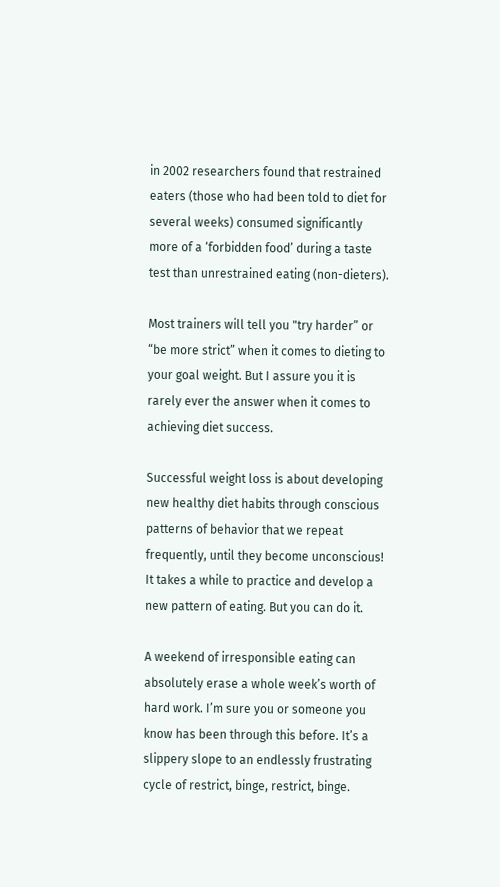in 2002 researchers found that restrained eaters (those who had been told to diet for several weeks) consumed significantly more of a ‘forbidden food’ during a taste test than unrestrained eating (non-dieters).

Most trainers will tell you "try harder” or “be more strict” when it comes to dieting to your goal weight. But I assure you it is rarely ever the answer when it comes to achieving diet success.

Successful weight loss is about developing new healthy diet habits through conscious patterns of behavior that we repeat frequently, until they become unconscious! It takes a while to practice and develop a new pattern of eating. But you can do it.

A weekend of irresponsible eating can absolutely erase a whole week’s worth of hard work. I’m sure you or someone you know has been through this before. It’s a slippery slope to an endlessly frustrating cycle of restrict, binge, restrict, binge.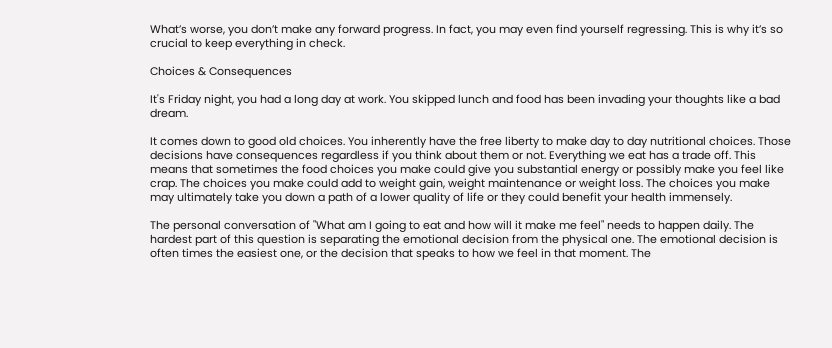What’s worse, you don’t make any forward progress. In fact, you may even find yourself regressing. This is why it’s so crucial to keep everything in check.

Choices & Consequences

It's Friday night, you had a long day at work. You skipped lunch and food has been invading your thoughts like a bad dream.

It comes down to good old choices. You inherently have the free liberty to make day to day nutritional choices. Those decisions have consequences regardless if you think about them or not. Everything we eat has a trade off. This means that sometimes the food choices you make could give you substantial energy or possibly make you feel like crap. The choices you make could add to weight gain, weight maintenance or weight loss. The choices you make may ultimately take you down a path of a lower quality of life or they could benefit your health immensely.

The personal conversation of "What am I going to eat and how will it make me feel" needs to happen daily. The hardest part of this question is separating the emotional decision from the physical one. The emotional decision is often times the easiest one, or the decision that speaks to how we feel in that moment. The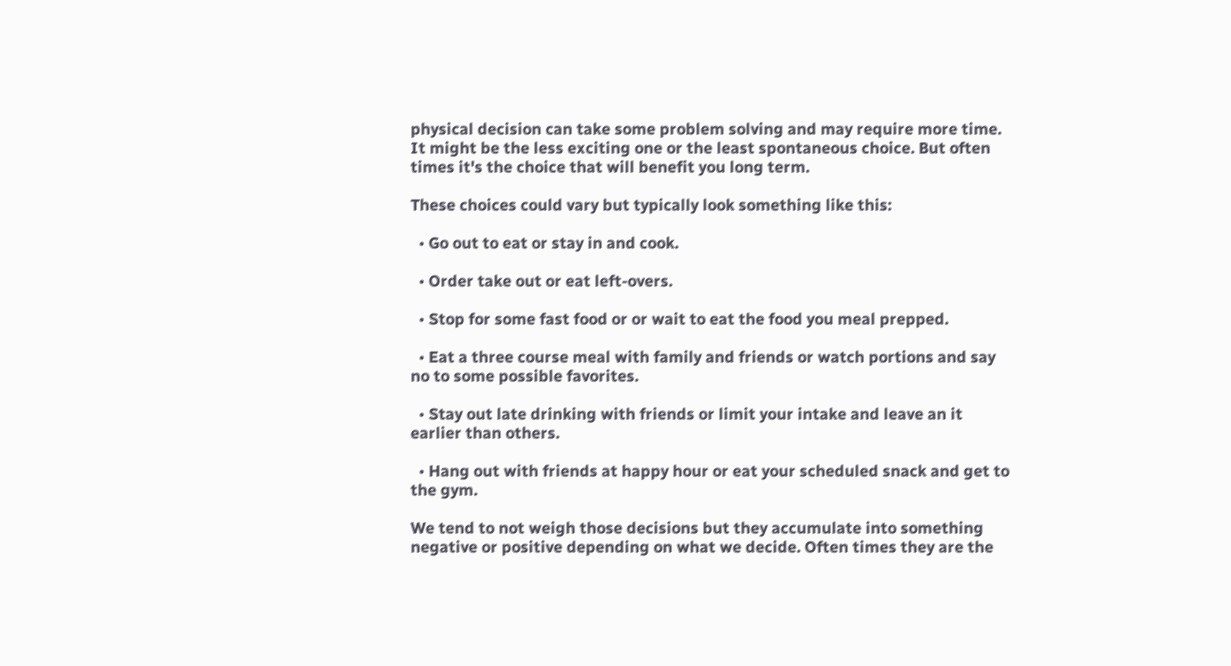physical decision can take some problem solving and may require more time. It might be the less exciting one or the least spontaneous choice. But often times it's the choice that will benefit you long term.

These choices could vary but typically look something like this:

  • Go out to eat or stay in and cook.

  • Order take out or eat left-overs.

  • Stop for some fast food or or wait to eat the food you meal prepped.

  • Eat a three course meal with family and friends or watch portions and say no to some possible favorites.

  • Stay out late drinking with friends or limit your intake and leave an it earlier than others.

  • Hang out with friends at happy hour or eat your scheduled snack and get to the gym.

We tend to not weigh those decisions but they accumulate into something negative or positive depending on what we decide. Often times they are the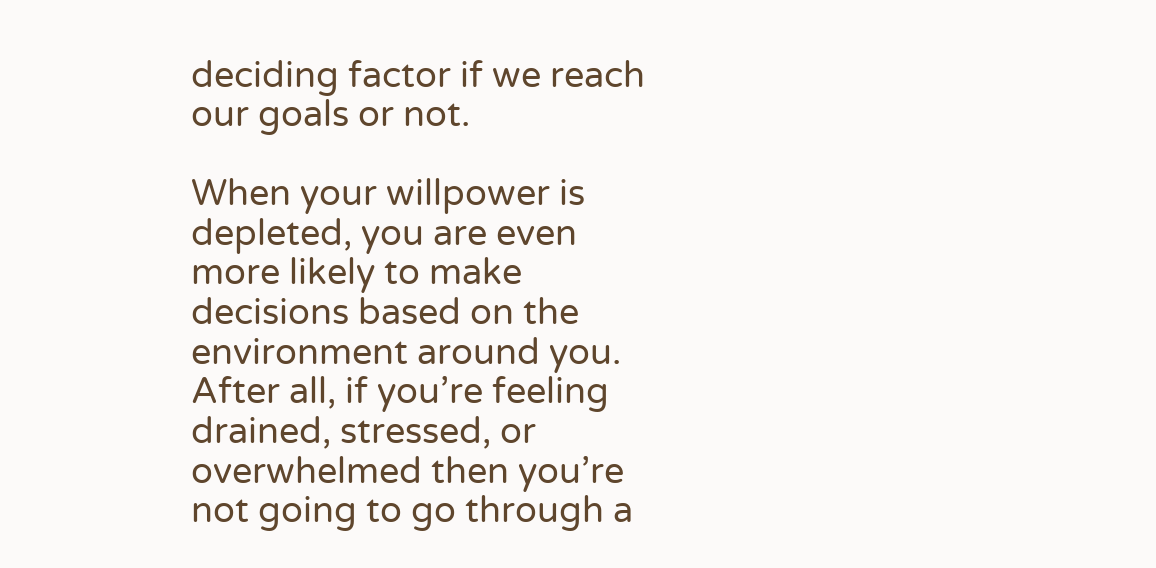deciding factor if we reach our goals or not.

When your willpower is depleted, you are even more likely to make decisions based on the environment around you. After all, if you’re feeling drained, stressed, or overwhelmed then you’re not going to go through a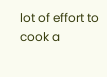lot of effort to cook a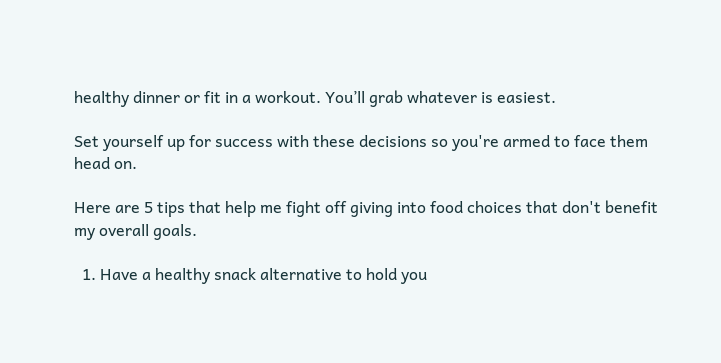healthy dinner or fit in a workout. You’ll grab whatever is easiest.

Set yourself up for success with these decisions so you're armed to face them head on.

Here are 5 tips that help me fight off giving into food choices that don't benefit my overall goals.

  1. Have a healthy snack alternative to hold you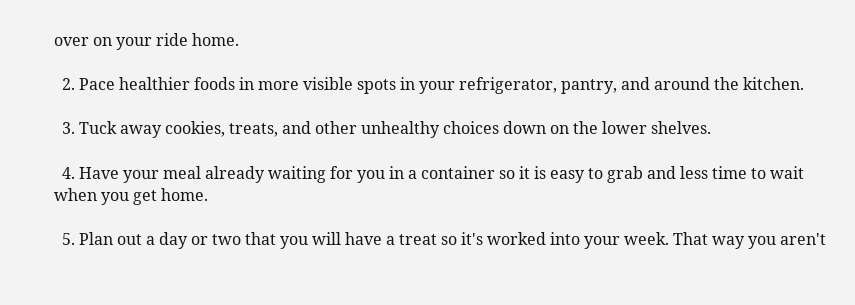over on your ride home.

  2. Pace healthier foods in more visible spots in your refrigerator, pantry, and around the kitchen.

  3. Tuck away cookies, treats, and other unhealthy choices down on the lower shelves.

  4. Have your meal already waiting for you in a container so it is easy to grab and less time to wait when you get home.

  5. Plan out a day or two that you will have a treat so it's worked into your week. That way you aren't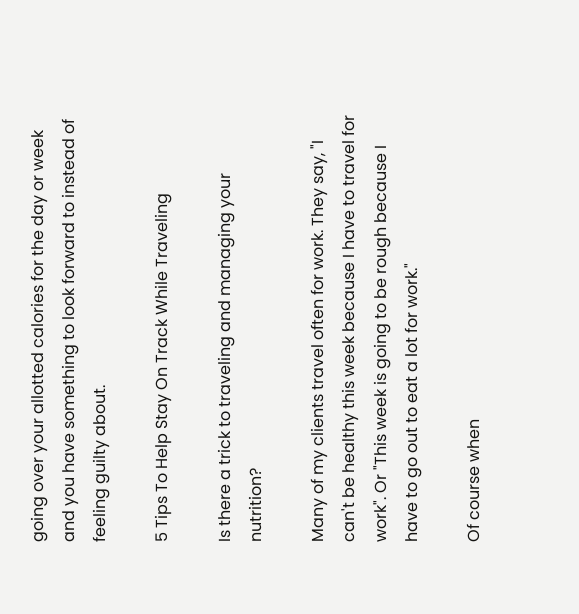going over your allotted calories for the day or week and you have something to look forward to instead of feeling guilty about.

5 Tips To Help Stay On Track While Traveling

Is there a trick to traveling and managing your nutrition?

Many of my clients travel often for work. They say, "I can't be healthy this week because I have to travel for work". Or "This week is going to be rough because I have to go out to eat a lot for work."

Of course when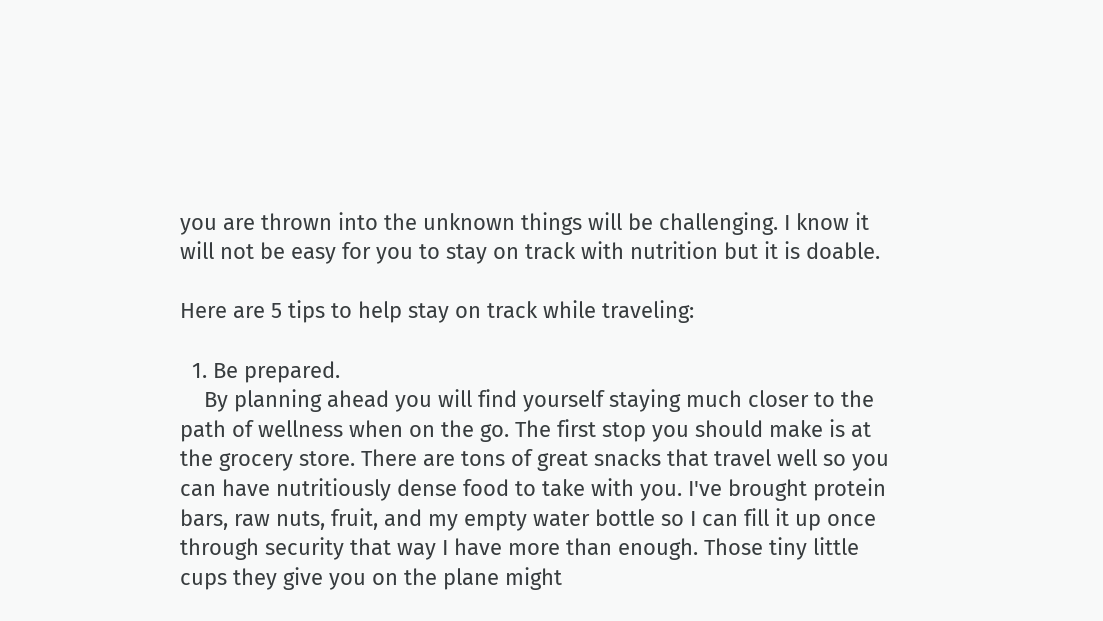you are thrown into the unknown things will be challenging. I know it will not be easy for you to stay on track with nutrition but it is doable.

Here are 5 tips to help stay on track while traveling:

  1. Be prepared.
    By planning ahead you will find yourself staying much closer to the path of wellness when on the go. The first stop you should make is at the grocery store. There are tons of great snacks that travel well so you can have nutritiously dense food to take with you. I've brought protein bars, raw nuts, fruit, and my empty water bottle so I can fill it up once through security that way I have more than enough. Those tiny little cups they give you on the plane might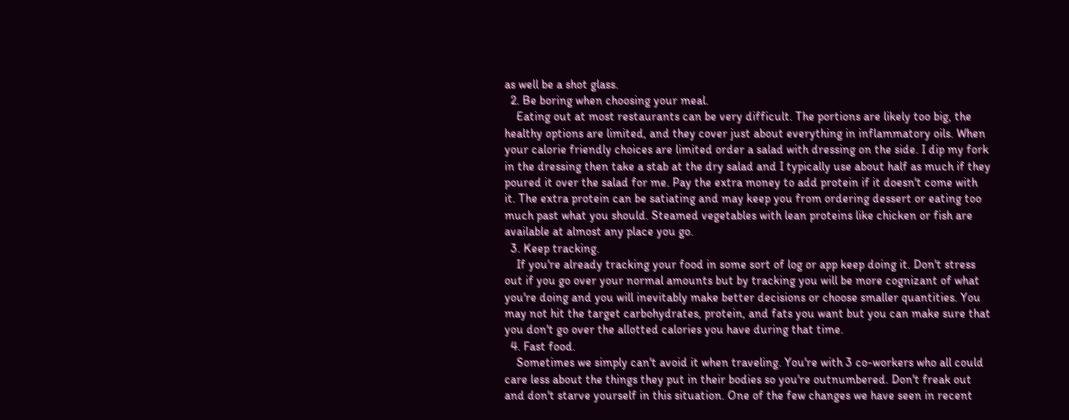as well be a shot glass.
  2. Be boring when choosing your meal.
    Eating out at most restaurants can be very difficult. The portions are likely too big, the healthy options are limited, and they cover just about everything in inflammatory oils. When your calorie friendly choices are limited order a salad with dressing on the side. I dip my fork in the dressing then take a stab at the dry salad and I typically use about half as much if they poured it over the salad for me. Pay the extra money to add protein if it doesn't come with it. The extra protein can be satiating and may keep you from ordering dessert or eating too much past what you should. Steamed vegetables with lean proteins like chicken or fish are available at almost any place you go.
  3. Keep tracking.
    If you're already tracking your food in some sort of log or app keep doing it. Don't stress out if you go over your normal amounts but by tracking you will be more cognizant of what you're doing and you will inevitably make better decisions or choose smaller quantities. You may not hit the target carbohydrates, protein, and fats you want but you can make sure that you don't go over the allotted calories you have during that time.
  4. Fast food.
    Sometimes we simply can't avoid it when traveling. You're with 3 co-workers who all could care less about the things they put in their bodies so you're outnumbered. Don't freak out and don't starve yourself in this situation. One of the few changes we have seen in recent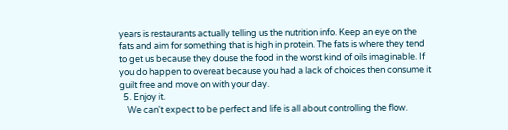years is restaurants actually telling us the nutrition info. Keep an eye on the fats and aim for something that is high in protein. The fats is where they tend to get us because they douse the food in the worst kind of oils imaginable. If you do happen to overeat because you had a lack of choices then consume it guilt free and move on with your day.
  5. Enjoy it.
    We can't expect to be perfect and life is all about controlling the flow.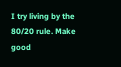I try living by the 80/20 rule. Make good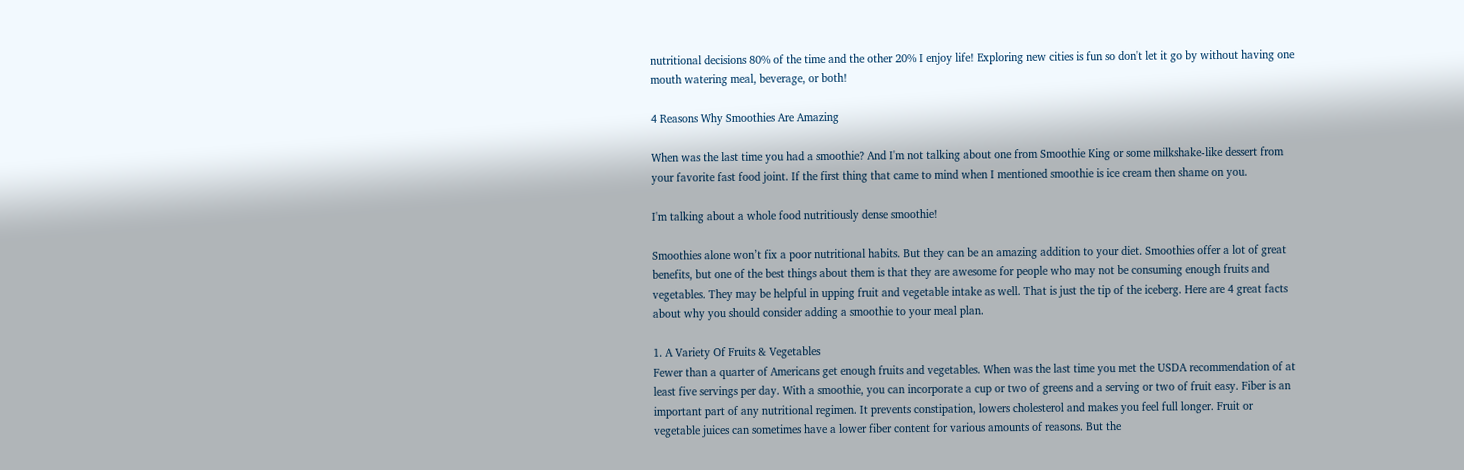nutritional decisions 80% of the time and the other 20% I enjoy life! Exploring new cities is fun so don't let it go by without having one mouth watering meal, beverage, or both!

4 Reasons Why Smoothies Are Amazing

When was the last time you had a smoothie? And I'm not talking about one from Smoothie King or some milkshake-like dessert from your favorite fast food joint. If the first thing that came to mind when I mentioned smoothie is ice cream then shame on you.

I'm talking about a whole food nutritiously dense smoothie!

Smoothies alone won’t fix a poor nutritional habits. But they can be an amazing addition to your diet. Smoothies offer a lot of great benefits, but one of the best things about them is that they are awesome for people who may not be consuming enough fruits and vegetables. They may be helpful in upping fruit and vegetable intake as well. That is just the tip of the iceberg. Here are 4 great facts about why you should consider adding a smoothie to your meal plan.

1. A Variety Of Fruits & Vegetables
Fewer than a quarter of Americans get enough fruits and vegetables. When was the last time you met the USDA recommendation of at least five servings per day. With a smoothie, you can incorporate a cup or two of greens and a serving or two of fruit easy. Fiber is an important part of any nutritional regimen. It prevents constipation, lowers cholesterol and makes you feel full longer. Fruit or vegetable juices can sometimes have a lower fiber content for various amounts of reasons. But the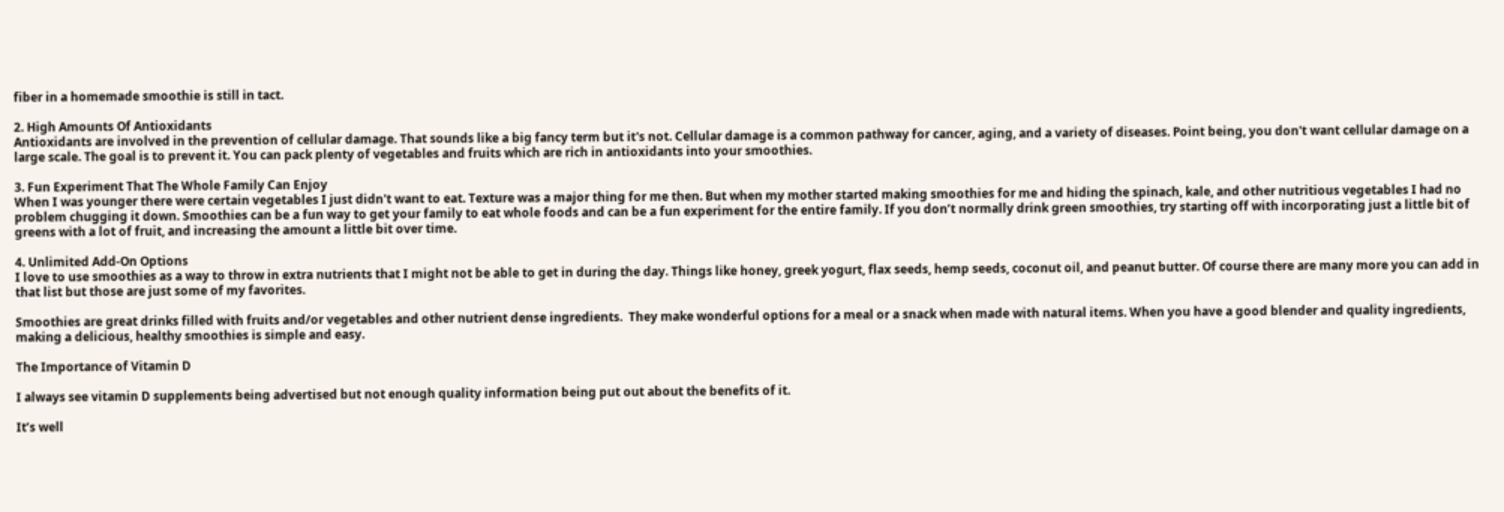fiber in a homemade smoothie is still in tact.

2. High Amounts Of Antioxidants
Antioxidants are involved in the prevention of cellular damage. That sounds like a big fancy term but it's not. Cellular damage is a common pathway for cancer, aging, and a variety of diseases. Point being, you don't want cellular damage on a large scale. The goal is to prevent it. You can pack plenty of vegetables and fruits which are rich in antioxidants into your smoothies.

3. Fun Experiment That The Whole Family Can Enjoy
When I was younger there were certain vegetables I just didn't want to eat. Texture was a major thing for me then. But when my mother started making smoothies for me and hiding the spinach, kale, and other nutritious vegetables I had no problem chugging it down. Smoothies can be a fun way to get your family to eat whole foods and can be a fun experiment for the entire family. If you don’t normally drink green smoothies, try starting off with incorporating just a little bit of greens with a lot of fruit, and increasing the amount a little bit over time.

4. Unlimited Add-On Options
I love to use smoothies as a way to throw in extra nutrients that I might not be able to get in during the day. Things like honey, greek yogurt, flax seeds, hemp seeds, coconut oil, and peanut butter. Of course there are many more you can add in that list but those are just some of my favorites.

Smoothies are great drinks filled with fruits and/or vegetables and other nutrient dense ingredients.  They make wonderful options for a meal or a snack when made with natural items. When you have a good blender and quality ingredients, making a delicious, healthy smoothies is simple and easy.

The Importance of Vitamin D

I always see vitamin D supplements being advertised but not enough quality information being put out about the benefits of it.

It’s well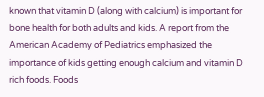known that vitamin D (along with calcium) is important for bone health for both adults and kids. A report from the American Academy of Pediatrics emphasized the importance of kids getting enough calcium and vitamin D rich foods. Foods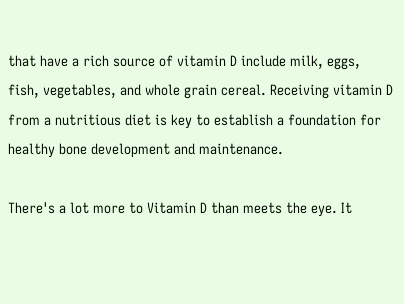that have a rich source of vitamin D include milk, eggs, fish, vegetables, and whole grain cereal. Receiving vitamin D from a nutritious diet is key to establish a foundation for healthy bone development and maintenance.

There's a lot more to Vitamin D than meets the eye. It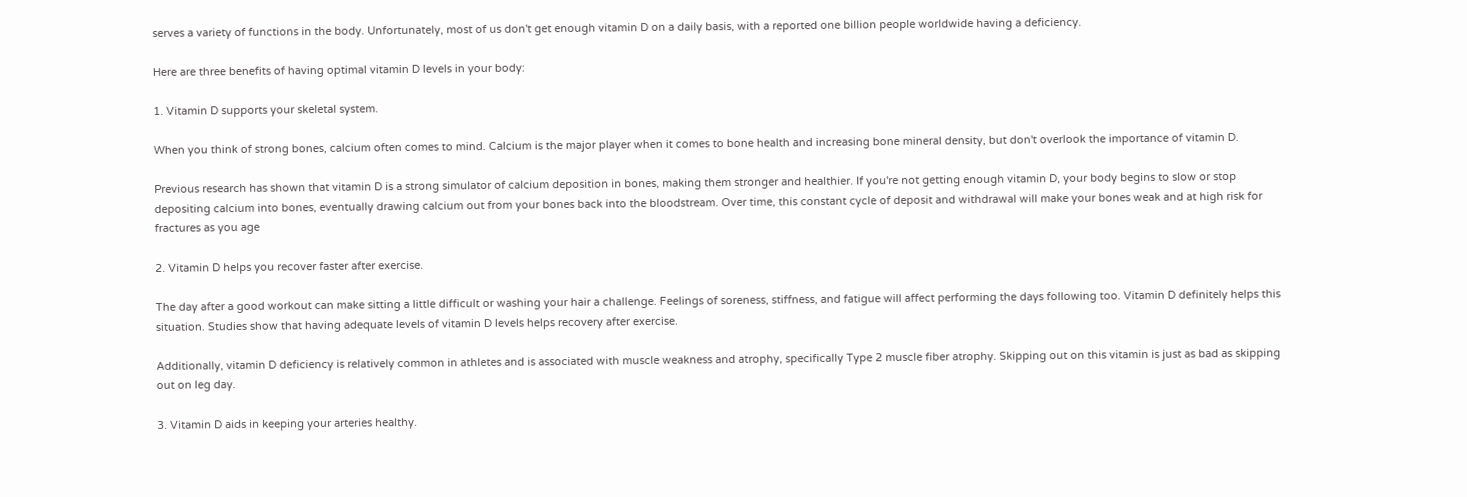serves a variety of functions in the body. Unfortunately, most of us don't get enough vitamin D on a daily basis, with a reported one billion people worldwide having a deficiency.

Here are three benefits of having optimal vitamin D levels in your body:

1. Vitamin D supports your skeletal system.

When you think of strong bones, calcium often comes to mind. Calcium is the major player when it comes to bone health and increasing bone mineral density, but don't overlook the importance of vitamin D.

Previous research has shown that vitamin D is a strong simulator of calcium deposition in bones, making them stronger and healthier. If you're not getting enough vitamin D, your body begins to slow or stop depositing calcium into bones, eventually drawing calcium out from your bones back into the bloodstream. Over time, this constant cycle of deposit and withdrawal will make your bones weak and at high risk for fractures as you age

2. Vitamin D helps you recover faster after exercise.

The day after a good workout can make sitting a little difficult or washing your hair a challenge. Feelings of soreness, stiffness, and fatigue will affect performing the days following too. Vitamin D definitely helps this situation. Studies show that having adequate levels of vitamin D levels helps recovery after exercise.

Additionally, vitamin D deficiency is relatively common in athletes and is associated with muscle weakness and atrophy, specifically Type 2 muscle fiber atrophy. Skipping out on this vitamin is just as bad as skipping out on leg day.

3. Vitamin D aids in keeping your arteries healthy.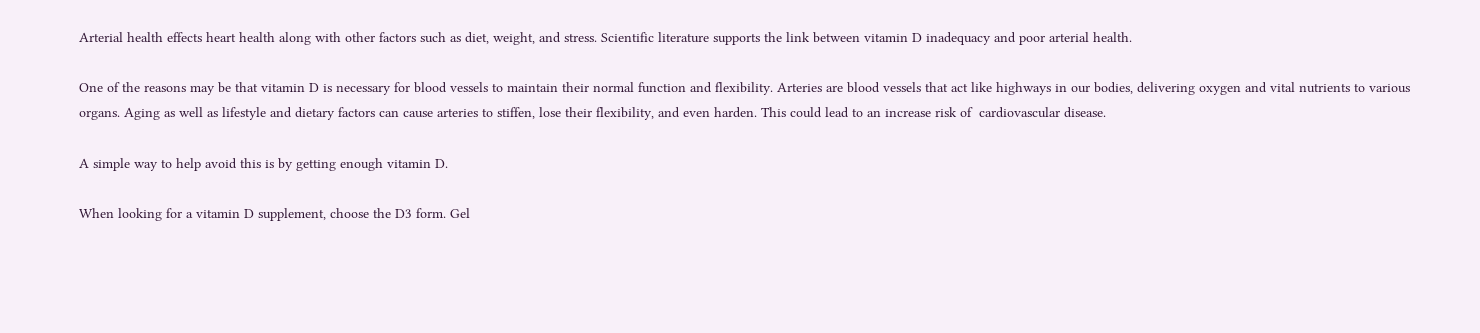Arterial health effects heart health along with other factors such as diet, weight, and stress. Scientific literature supports the link between vitamin D inadequacy and poor arterial health.

One of the reasons may be that vitamin D is necessary for blood vessels to maintain their normal function and flexibility. Arteries are blood vessels that act like highways in our bodies, delivering oxygen and vital nutrients to various organs. Aging as well as lifestyle and dietary factors can cause arteries to stiffen, lose their flexibility, and even harden. This could lead to an increase risk of  cardiovascular disease.

A simple way to help avoid this is by getting enough vitamin D.

When looking for a vitamin D supplement, choose the D3 form. Gel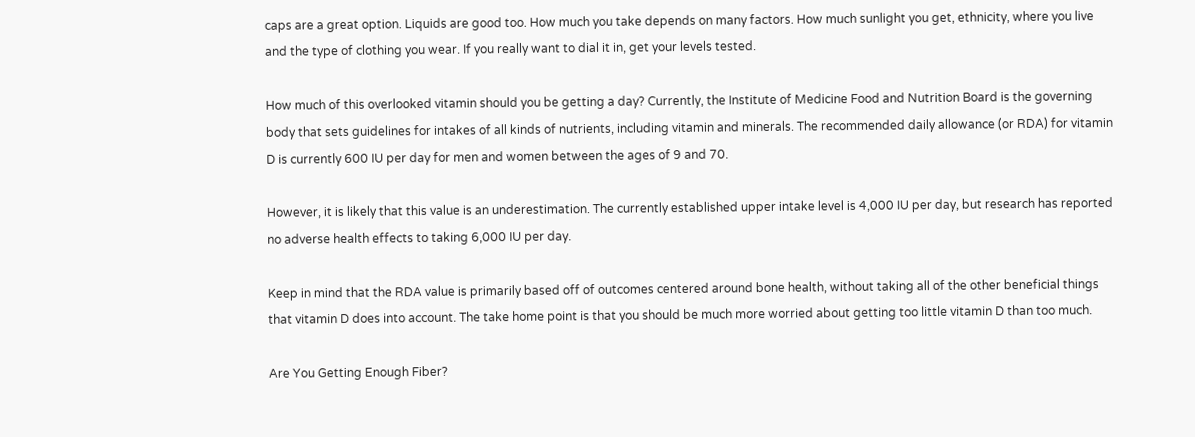caps are a great option. Liquids are good too. How much you take depends on many factors. How much sunlight you get, ethnicity, where you live and the type of clothing you wear. If you really want to dial it in, get your levels tested.

How much of this overlooked vitamin should you be getting a day? Currently, the Institute of Medicine Food and Nutrition Board is the governing body that sets guidelines for intakes of all kinds of nutrients, including vitamin and minerals. The recommended daily allowance (or RDA) for vitamin D is currently 600 IU per day for men and women between the ages of 9 and 70.

However, it is likely that this value is an underestimation. The currently established upper intake level is 4,000 IU per day, but research has reported no adverse health effects to taking 6,000 IU per day.

Keep in mind that the RDA value is primarily based off of outcomes centered around bone health, without taking all of the other beneficial things that vitamin D does into account. The take home point is that you should be much more worried about getting too little vitamin D than too much.

Are You Getting Enough Fiber?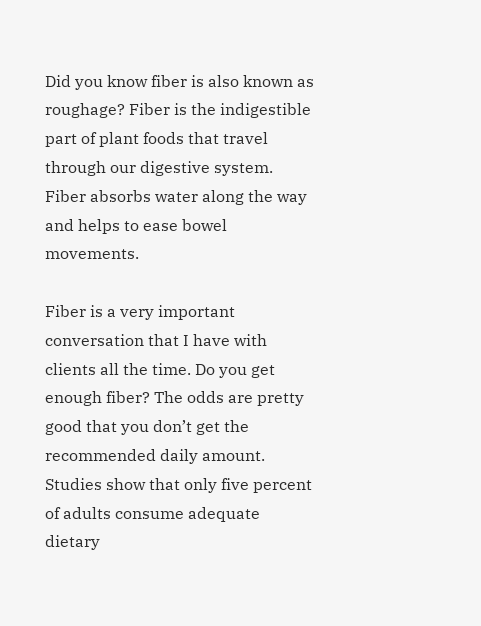Did you know fiber is also known as roughage? Fiber is the indigestible part of plant foods that travel through our digestive system. Fiber absorbs water along the way and helps to ease bowel movements.

Fiber is a very important conversation that I have with clients all the time. Do you get enough fiber? The odds are pretty good that you don’t get the recommended daily amount. Studies show that only five percent of adults consume adequate dietary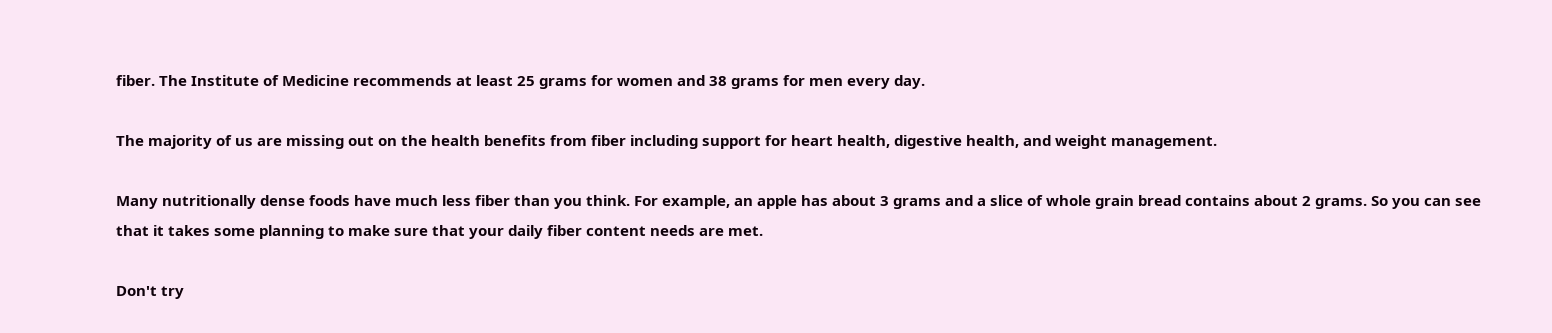fiber. The Institute of Medicine recommends at least 25 grams for women and 38 grams for men every day.

The majority of us are missing out on the health benefits from fiber including support for heart health, digestive health, and weight management.

Many nutritionally dense foods have much less fiber than you think. For example, an apple has about 3 grams and a slice of whole grain bread contains about 2 grams. So you can see that it takes some planning to make sure that your daily fiber content needs are met.

Don't try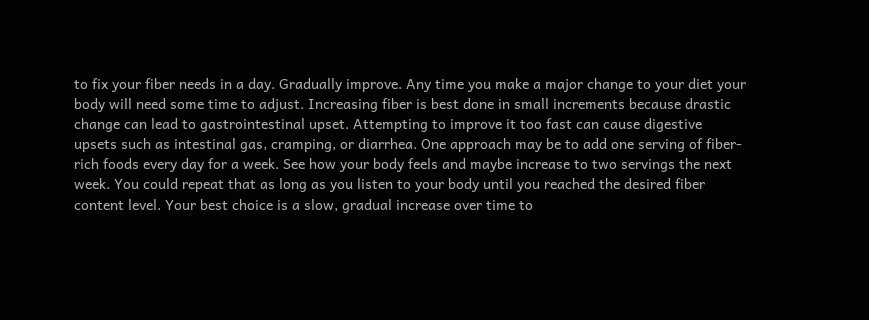to fix your fiber needs in a day. Gradually improve. Any time you make a major change to your diet your body will need some time to adjust. Increasing fiber is best done in small increments because drastic change can lead to gastrointestinal upset. Attempting to improve it too fast can cause digestive upsets such as intestinal gas, cramping, or diarrhea. One approach may be to add one serving of fiber-rich foods every day for a week. See how your body feels and maybe increase to two servings the next week. You could repeat that as long as you listen to your body until you reached the desired fiber content level. Your best choice is a slow, gradual increase over time to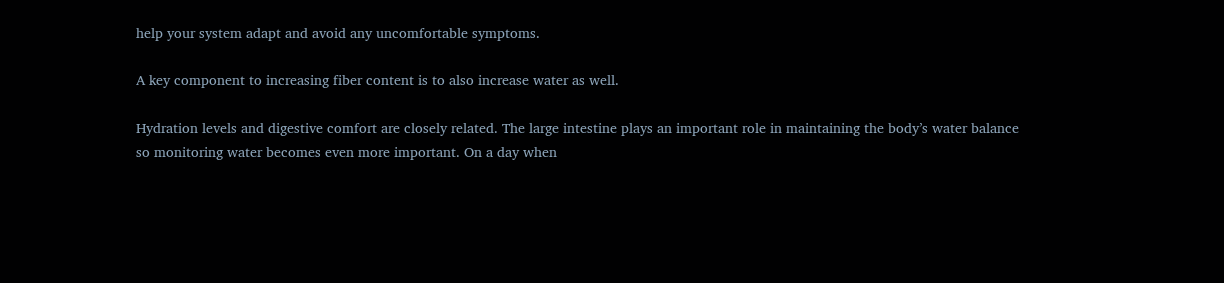help your system adapt and avoid any uncomfortable symptoms.

A key component to increasing fiber content is to also increase water as well.

Hydration levels and digestive comfort are closely related. The large intestine plays an important role in maintaining the body’s water balance so monitoring water becomes even more important. On a day when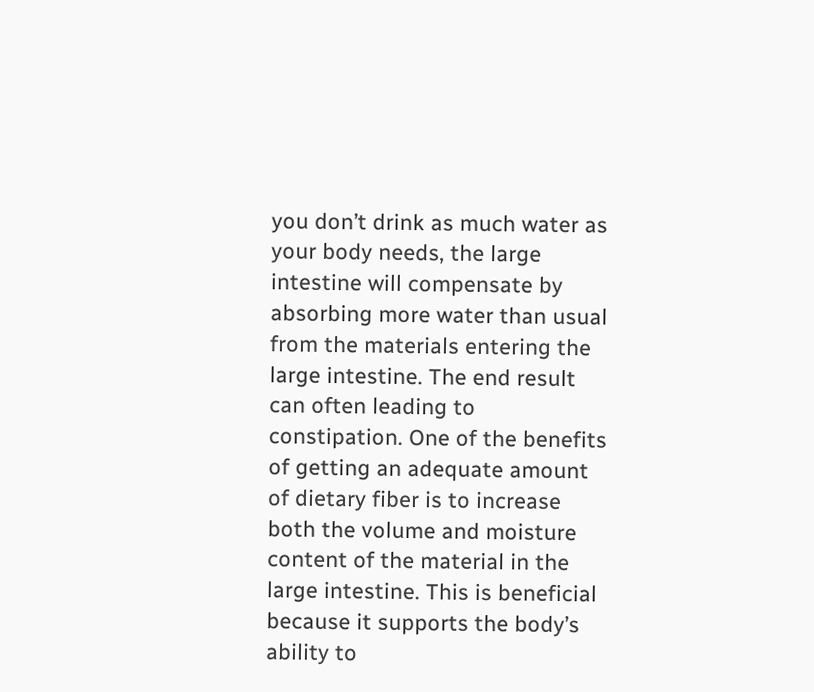you don’t drink as much water as your body needs, the large intestine will compensate by absorbing more water than usual from the materials entering the large intestine. The end result can often leading to constipation. One of the benefits of getting an adequate amount of dietary fiber is to increase both the volume and moisture content of the material in the large intestine. This is beneficial because it supports the body’s ability to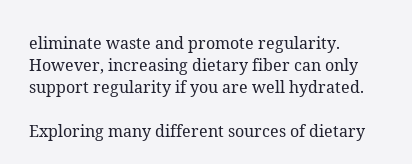eliminate waste and promote regularity. However, increasing dietary fiber can only support regularity if you are well hydrated.

Exploring many different sources of dietary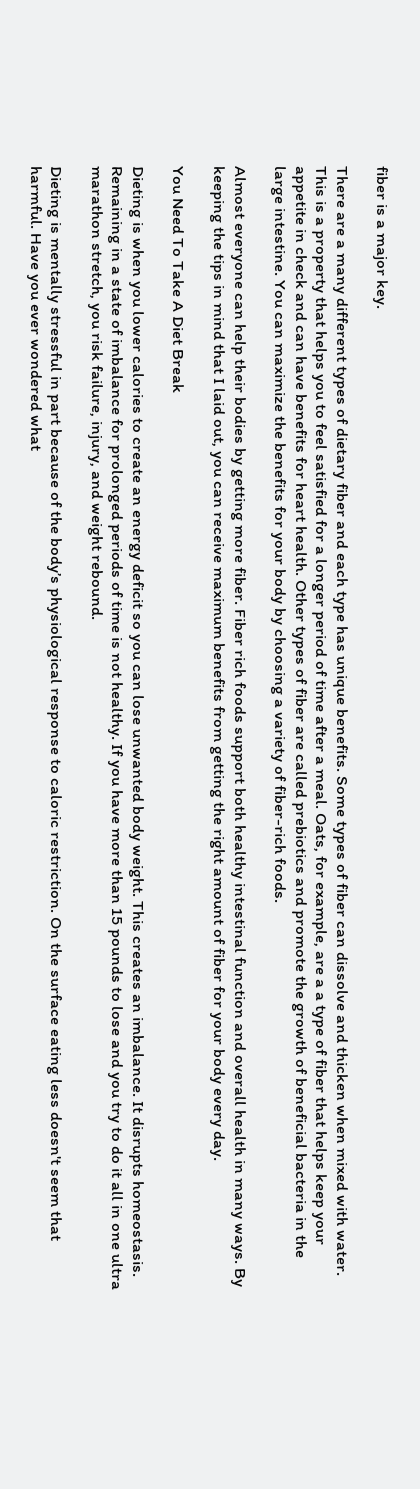fiber is a major key.

There are a many different types of dietary fiber and each type has unique benefits. Some types of fiber can dissolve and thicken when mixed with water. This is a property that helps you to feel satisfied for a longer period of time after a meal. Oats, for example, are a a type of fiber that helps keep your appetite in check and can have benefits for heart health. Other types of fiber are called prebiotics and promote the growth of beneficial bacteria in the large intestine. You can maximize the benefits for your body by choosing a variety of fiber-rich foods.

Almost everyone can help their bodies by getting more fiber. Fiber rich foods support both healthy intestinal function and overall health in many ways. By keeping the tips in mind that I laid out, you can receive maximum benefits from getting the right amount of fiber for your body every day.

You Need To Take A Diet Break

Dieting is when you lower calories to create an energy deficit so you can lose unwanted body weight. This creates an imbalance. It disrupts homeostasis. Remaining in a state of imbalance for prolonged periods of time is not healthy. If you have more than 15 pounds to lose and you try to do it all in one ultra marathon stretch, you risk failure, injury, and weight rebound.

Dieting is mentally stressful in part because of the body’s physiological response to caloric restriction. On the surface eating less doesn't seem that harmful. Have you ever wondered what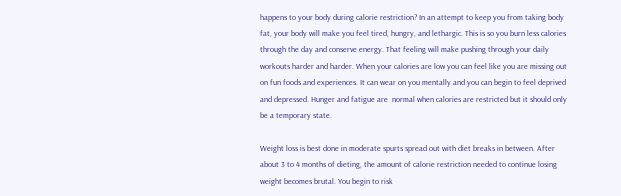happens to your body during calorie restriction? In an attempt to keep you from taking body fat, your body will make you feel tired, hungry, and lethargic. This is so you burn less calories through the day and conserve energy. That feeling will make pushing through your daily workouts harder and harder. When your calories are low you can feel like you are missing out on fun foods and experiences. It can wear on you mentally and you can begin to feel deprived and depressed. Hunger and fatigue are  normal when calories are restricted but it should only be a temporary state.

Weight loss is best done in moderate spurts spread out with diet breaks in between. After about 3 to 4 months of dieting, the amount of calorie restriction needed to continue losing weight becomes brutal. You begin to risk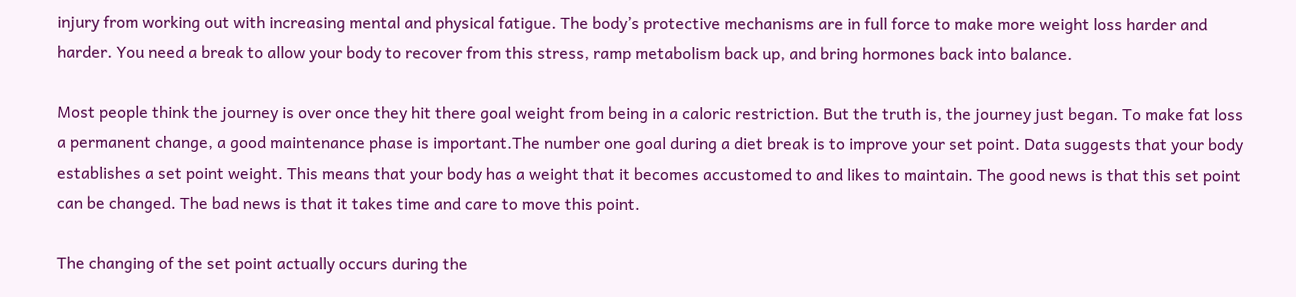injury from working out with increasing mental and physical fatigue. The body’s protective mechanisms are in full force to make more weight loss harder and harder. You need a break to allow your body to recover from this stress, ramp metabolism back up, and bring hormones back into balance.

Most people think the journey is over once they hit there goal weight from being in a caloric restriction. But the truth is, the journey just began. To make fat loss a permanent change, a good maintenance phase is important.The number one goal during a diet break is to improve your set point. Data suggests that your body establishes a set point weight. This means that your body has a weight that it becomes accustomed to and likes to maintain. The good news is that this set point can be changed. The bad news is that it takes time and care to move this point.

The changing of the set point actually occurs during the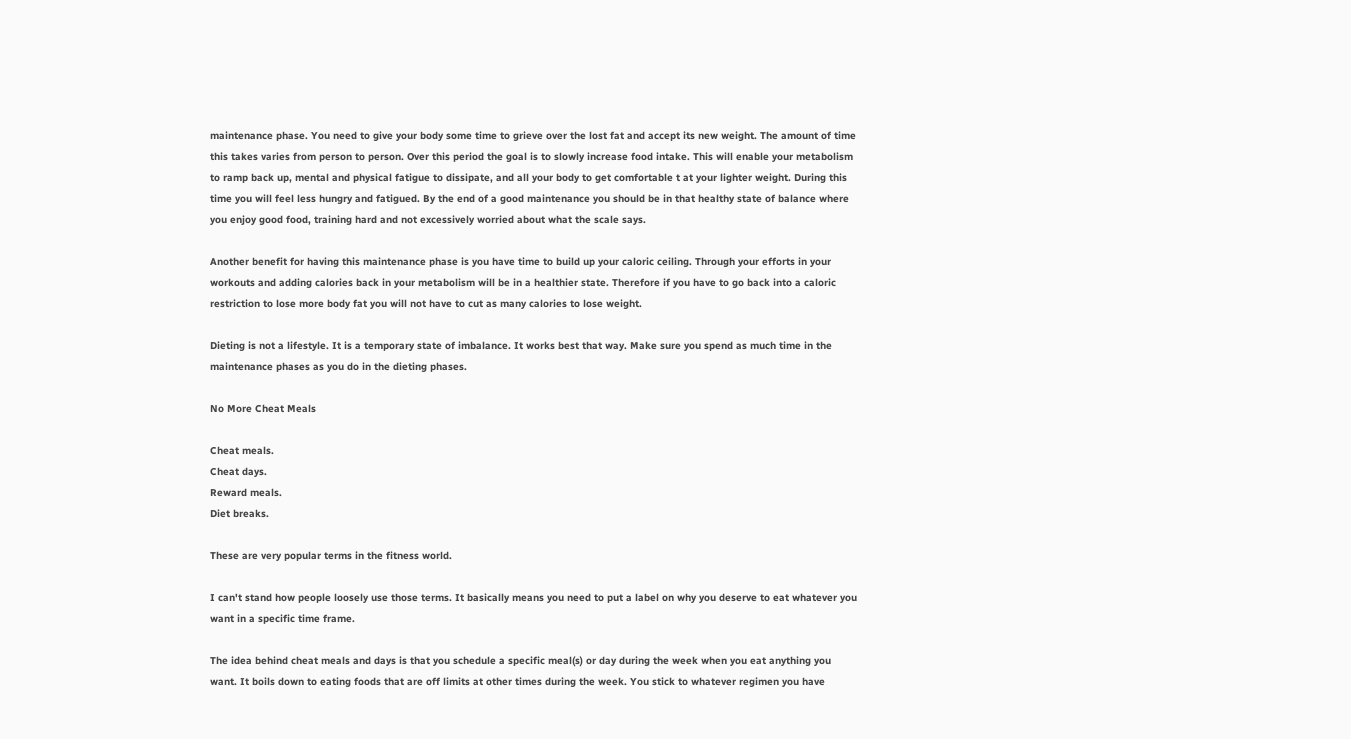maintenance phase. You need to give your body some time to grieve over the lost fat and accept its new weight. The amount of time this takes varies from person to person. Over this period the goal is to slowly increase food intake. This will enable your metabolism to ramp back up, mental and physical fatigue to dissipate, and all your body to get comfortable t at your lighter weight. During this time you will feel less hungry and fatigued. By the end of a good maintenance you should be in that healthy state of balance where you enjoy good food, training hard and not excessively worried about what the scale says.

Another benefit for having this maintenance phase is you have time to build up your caloric ceiling. Through your efforts in your workouts and adding calories back in your metabolism will be in a healthier state. Therefore if you have to go back into a caloric restriction to lose more body fat you will not have to cut as many calories to lose weight.

Dieting is not a lifestyle. It is a temporary state of imbalance. It works best that way. Make sure you spend as much time in the maintenance phases as you do in the dieting phases.

No More Cheat Meals

Cheat meals.
Cheat days.
Reward meals.
Diet breaks.

These are very popular terms in the fitness world.

I can't stand how people loosely use those terms. It basically means you need to put a label on why you deserve to eat whatever you want in a specific time frame.

The idea behind cheat meals and days is that you schedule a specific meal(s) or day during the week when you eat anything you want. It boils down to eating foods that are off limits at other times during the week. You stick to whatever regimen you have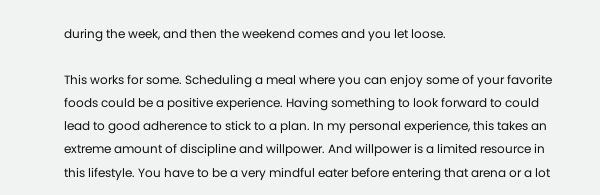during the week, and then the weekend comes and you let loose.

This works for some. Scheduling a meal where you can enjoy some of your favorite foods could be a positive experience. Having something to look forward to could lead to good adherence to stick to a plan. In my personal experience, this takes an extreme amount of discipline and willpower. And willpower is a limited resource in this lifestyle. You have to be a very mindful eater before entering that arena or a lot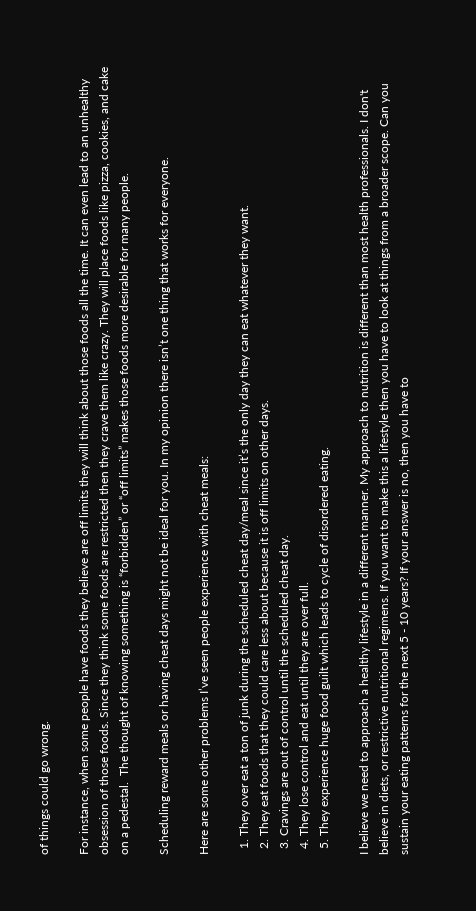of things could go wrong.

For instance, when some people have foods they believe are off limits they will think about those foods all the time. It can even lead to an unhealthy obsession of those foods. Since they think some foods are restricted then they crave them like crazy. They will place foods like pizza, cookies, and cake on a pedestal.  The thought of knowing something is “forbidden” or “off limits” makes those foods more desirable for many people.

Scheduling reward meals or having cheat days might not be ideal for you. In my opinion there isn’t one thing that works for everyone.

Here are some other problems I’ve seen people experience with cheat meals:

  1. They over eat a ton of junk during the scheduled cheat day/meal since it’s the only day they can eat whatever they want.
  2. They eat foods that they could care less about because it is off limits on other days.
  3. Cravings are out of control until the scheduled cheat day.
  4. They lose control and eat until they are over full.
  5. They experience huge food guilt which leads to cycle of disordered eating.

I believe we need to approach a healthy lifestyle in a different manner. My approach to nutrition is different than most health professionals. I don't believe in diets, or restrictive nutritional regimens. If you want to make this a lifestyle then you have to look at things from a broader scope. Can you sustain your eating patterns for the next 5 - 10 years? If your answer is no, then you have to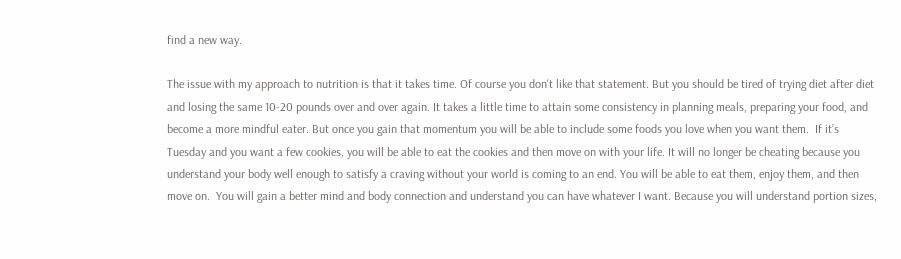find a new way.

The issue with my approach to nutrition is that it takes time. Of course you don't like that statement. But you should be tired of trying diet after diet and losing the same 10-20 pounds over and over again. It takes a little time to attain some consistency in planning meals, preparing your food, and become a more mindful eater. But once you gain that momentum you will be able to include some foods you love when you want them.  If it’s Tuesday and you want a few cookies, you will be able to eat the cookies and then move on with your life. It will no longer be cheating because you understand your body well enough to satisfy a craving without your world is coming to an end. You will be able to eat them, enjoy them, and then move on.  You will gain a better mind and body connection and understand you can have whatever I want. Because you will understand portion sizes,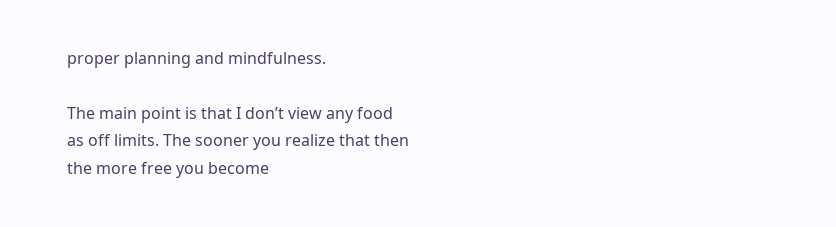proper planning and mindfulness.

The main point is that I don’t view any food as off limits. The sooner you realize that then the more free you become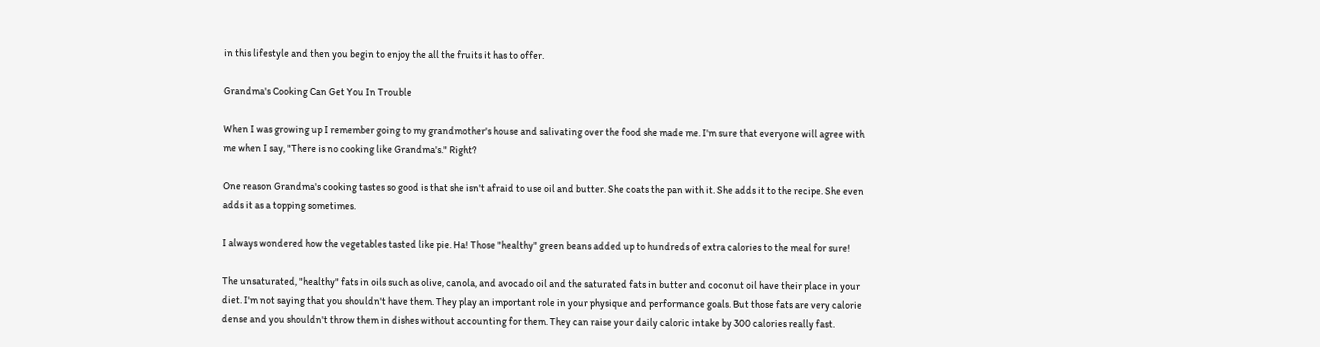in this lifestyle and then you begin to enjoy the all the fruits it has to offer.

Grandma's Cooking Can Get You In Trouble

When I was growing up I remember going to my grandmother's house and salivating over the food she made me. I'm sure that everyone will agree with me when I say, "There is no cooking like Grandma's." Right?

One reason Grandma's cooking tastes so good is that she isn't afraid to use oil and butter. She coats the pan with it. She adds it to the recipe. She even adds it as a topping sometimes.

I always wondered how the vegetables tasted like pie. Ha! Those "healthy" green beans added up to hundreds of extra calories to the meal for sure!

The unsaturated, "healthy" fats in oils such as olive, canola, and avocado oil and the saturated fats in butter and coconut oil have their place in your diet. I'm not saying that you shouldn't have them. They play an important role in your physique and performance goals. But those fats are very calorie dense and you shouldn't throw them in dishes without accounting for them. They can raise your daily caloric intake by 300 calories really fast.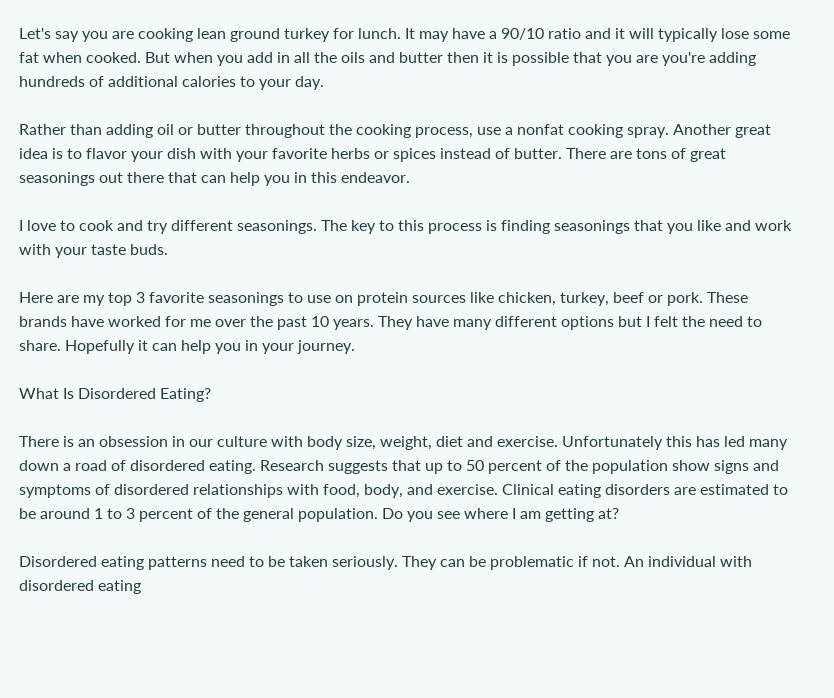Let's say you are cooking lean ground turkey for lunch. It may have a 90/10 ratio and it will typically lose some fat when cooked. But when you add in all the oils and butter then it is possible that you are you're adding hundreds of additional calories to your day.

Rather than adding oil or butter throughout the cooking process, use a nonfat cooking spray. Another great idea is to flavor your dish with your favorite herbs or spices instead of butter. There are tons of great seasonings out there that can help you in this endeavor.

I love to cook and try different seasonings. The key to this process is finding seasonings that you like and work with your taste buds.

Here are my top 3 favorite seasonings to use on protein sources like chicken, turkey, beef or pork. These brands have worked for me over the past 10 years. They have many different options but I felt the need to share. Hopefully it can help you in your journey.

What Is Disordered Eating?

There is an obsession in our culture with body size, weight, diet and exercise. Unfortunately this has led many down a road of disordered eating. Research suggests that up to 50 percent of the population show signs and symptoms of disordered relationships with food, body, and exercise. Clinical eating disorders are estimated to be around 1 to 3 percent of the general population. Do you see where I am getting at?

Disordered eating patterns need to be taken seriously. They can be problematic if not. An individual with disordered eating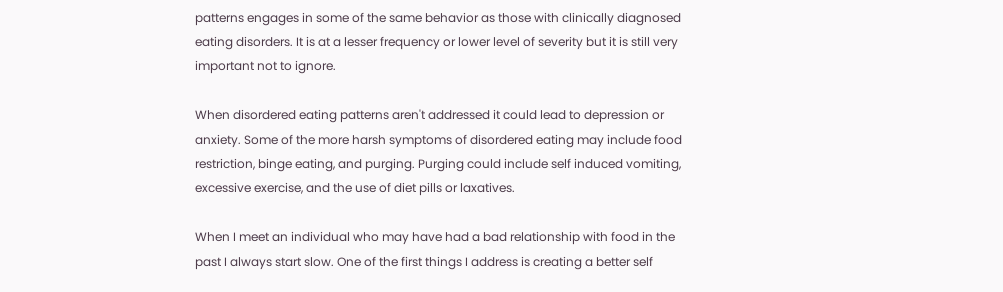patterns engages in some of the same behavior as those with clinically diagnosed eating disorders. It is at a lesser frequency or lower level of severity but it is still very important not to ignore.

When disordered eating patterns aren't addressed it could lead to depression or anxiety. Some of the more harsh symptoms of disordered eating may include food restriction, binge eating, and purging. Purging could include self induced vomiting, excessive exercise, and the use of diet pills or laxatives.

When I meet an individual who may have had a bad relationship with food in the past I always start slow. One of the first things I address is creating a better self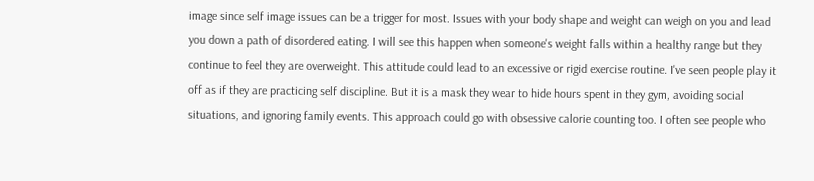image since self image issues can be a trigger for most. Issues with your body shape and weight can weigh on you and lead you down a path of disordered eating. I will see this happen when someone's weight falls within a healthy range but they continue to feel they are overweight. This attitude could lead to an excessive or rigid exercise routine. I've seen people play it off as if they are practicing self discipline. But it is a mask they wear to hide hours spent in they gym, avoiding social situations, and ignoring family events. This approach could go with obsessive calorie counting too. I often see people who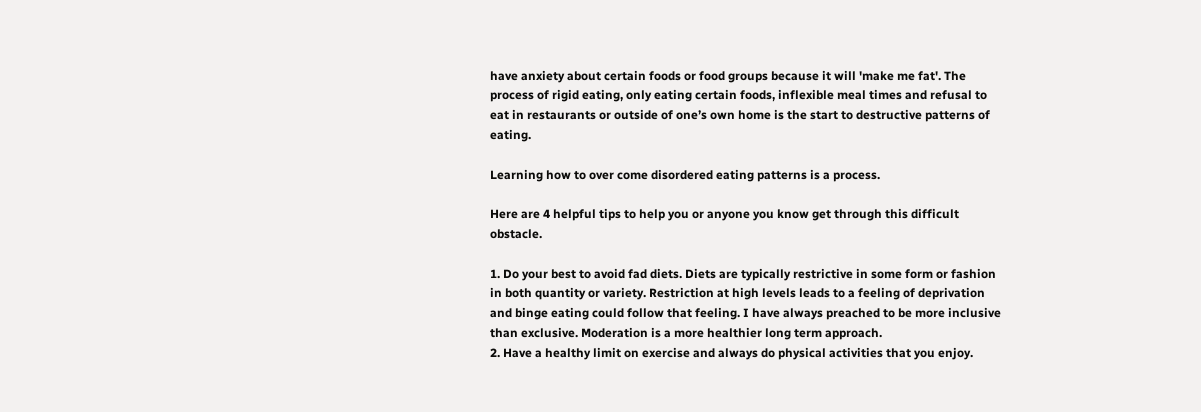have anxiety about certain foods or food groups because it will 'make me fat'. The process of rigid eating, only eating certain foods, inflexible meal times and refusal to eat in restaurants or outside of one’s own home is the start to destructive patterns of eating.

Learning how to over come disordered eating patterns is a process.

Here are 4 helpful tips to help you or anyone you know get through this difficult obstacle.

1. Do your best to avoid fad diets. Diets are typically restrictive in some form or fashion in both quantity or variety. Restriction at high levels leads to a feeling of deprivation and binge eating could follow that feeling. I have always preached to be more inclusive than exclusive. Moderation is a more healthier long term approach.
2. Have a healthy limit on exercise and always do physical activities that you enjoy.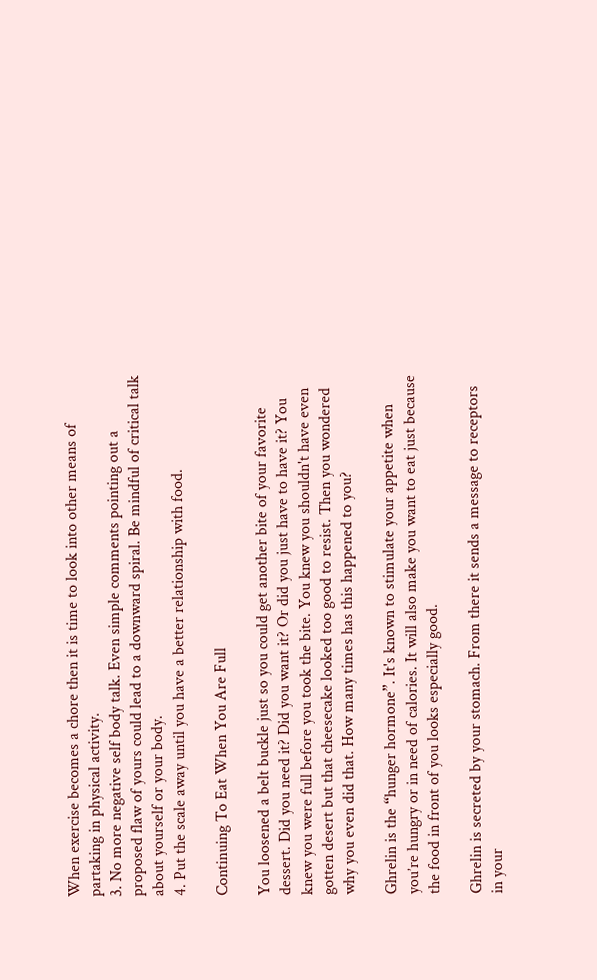When exercise becomes a chore then it is time to look into other means of partaking in physical activity.
3. No more negative self body talk. Even simple comments pointing out a proposed flaw of yours could lead to a downward spiral. Be mindful of critical talk about yourself or your body.
4. Put the scale away until you have a better relationship with food.

Continuing To Eat When You Are Full

You loosened a belt buckle just so you could get another bite of your favorite dessert. Did you need it? Did you want it? Or did you just have to have it? You knew you were full before you took the bite. You knew you shouldn't have even gotten desert but that cheesecake looked too good to resist. Then you wondered why you even did that. How many times has this happened to you?

Ghrelin is the “hunger hormone”. It's known to stimulate your appetite when you’re hungry or in need of calories. It will also make you want to eat just because the food in front of you looks especially good.

Ghrelin is secreted by your stomach. From there it sends a message to receptors in your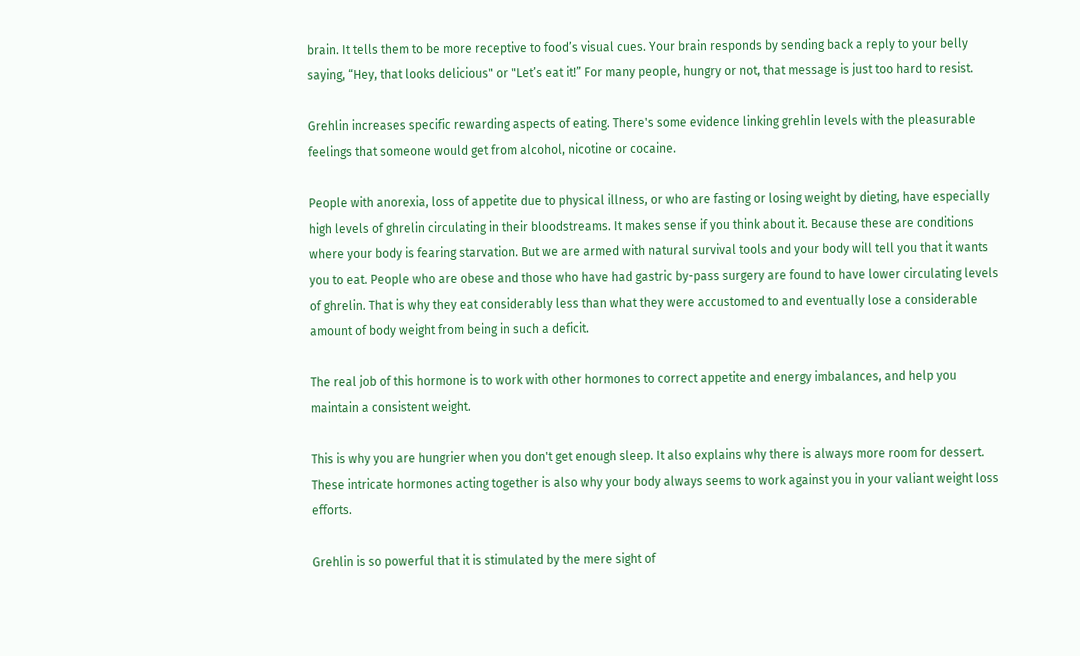brain. It tells them to be more receptive to food’s visual cues. Your brain responds by sending back a reply to your belly saying, “Hey, that looks delicious" or "Let’s eat it!” For many people, hungry or not, that message is just too hard to resist.

Grehlin increases specific rewarding aspects of eating. There's some evidence linking grehlin levels with the pleasurable feelings that someone would get from alcohol, nicotine or cocaine.

People with anorexia, loss of appetite due to physical illness, or who are fasting or losing weight by dieting, have especially high levels of ghrelin circulating in their bloodstreams. It makes sense if you think about it. Because these are conditions where your body is fearing starvation. But we are armed with natural survival tools and your body will tell you that it wants you to eat. People who are obese and those who have had gastric by-pass surgery are found to have lower circulating levels of ghrelin. That is why they eat considerably less than what they were accustomed to and eventually lose a considerable amount of body weight from being in such a deficit.

The real job of this hormone is to work with other hormones to correct appetite and energy imbalances, and help you maintain a consistent weight.

This is why you are hungrier when you don't get enough sleep. It also explains why there is always more room for dessert. These intricate hormones acting together is also why your body always seems to work against you in your valiant weight loss efforts.

Grehlin is so powerful that it is stimulated by the mere sight of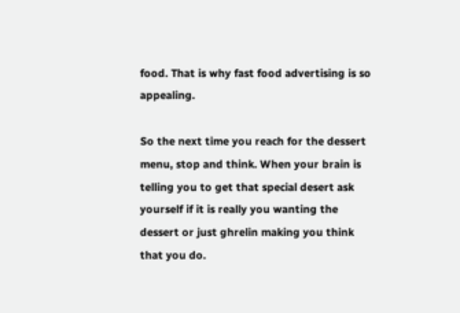food. That is why fast food advertising is so appealing.

So the next time you reach for the dessert menu, stop and think. When your brain is telling you to get that special desert ask yourself if it is really you wanting the dessert or just ghrelin making you think that you do.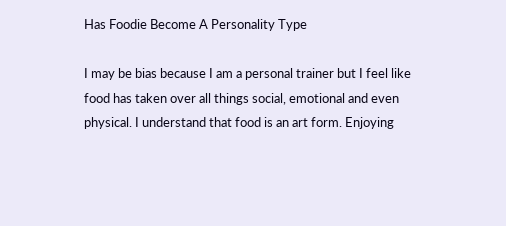Has Foodie Become A Personality Type

I may be bias because I am a personal trainer but I feel like food has taken over all things social, emotional and even physical. I understand that food is an art form. Enjoying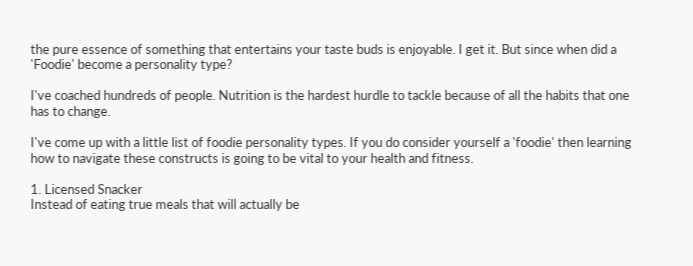the pure essence of something that entertains your taste buds is enjoyable. I get it. But since when did a 'Foodie' become a personality type?

I've coached hundreds of people. Nutrition is the hardest hurdle to tackle because of all the habits that one has to change.

I've come up with a little list of foodie personality types. If you do consider yourself a 'foodie' then learning how to navigate these constructs is going to be vital to your health and fitness.

1. Licensed Snacker
Instead of eating true meals that will actually be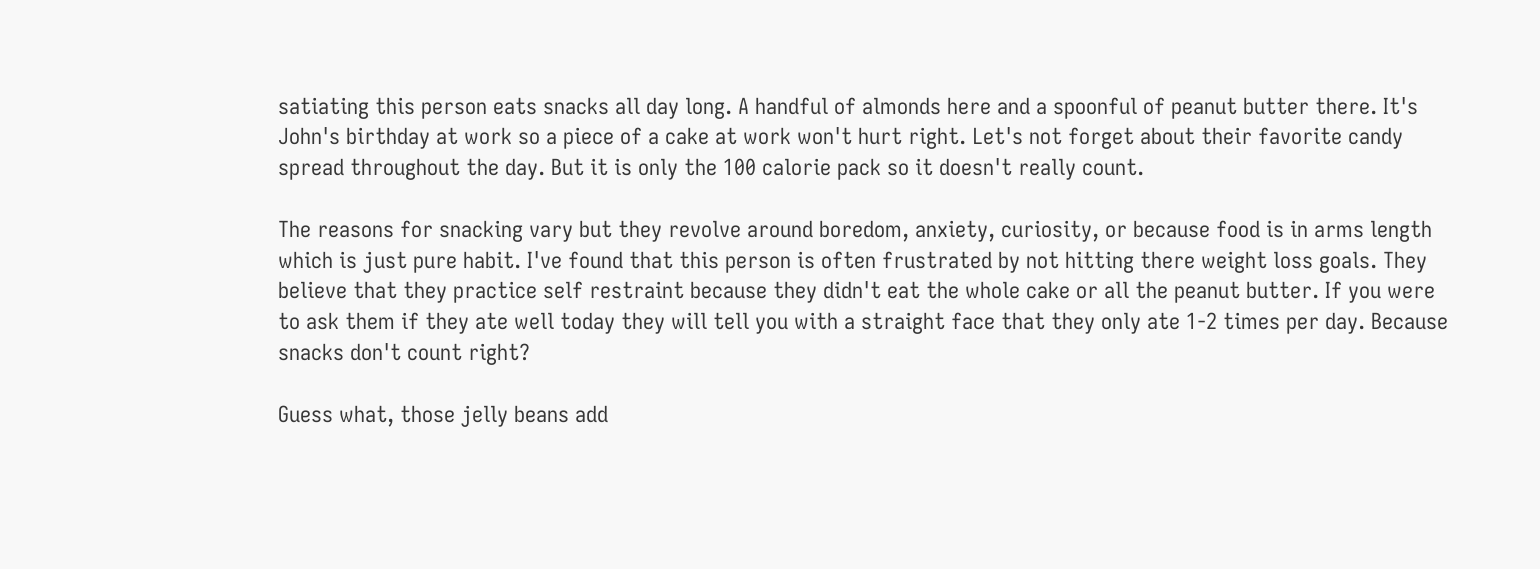satiating this person eats snacks all day long. A handful of almonds here and a spoonful of peanut butter there. It's John's birthday at work so a piece of a cake at work won't hurt right. Let's not forget about their favorite candy spread throughout the day. But it is only the 100 calorie pack so it doesn't really count.

The reasons for snacking vary but they revolve around boredom, anxiety, curiosity, or because food is in arms length which is just pure habit. I've found that this person is often frustrated by not hitting there weight loss goals. They believe that they practice self restraint because they didn't eat the whole cake or all the peanut butter. If you were to ask them if they ate well today they will tell you with a straight face that they only ate 1-2 times per day. Because snacks don't count right?

Guess what, those jelly beans add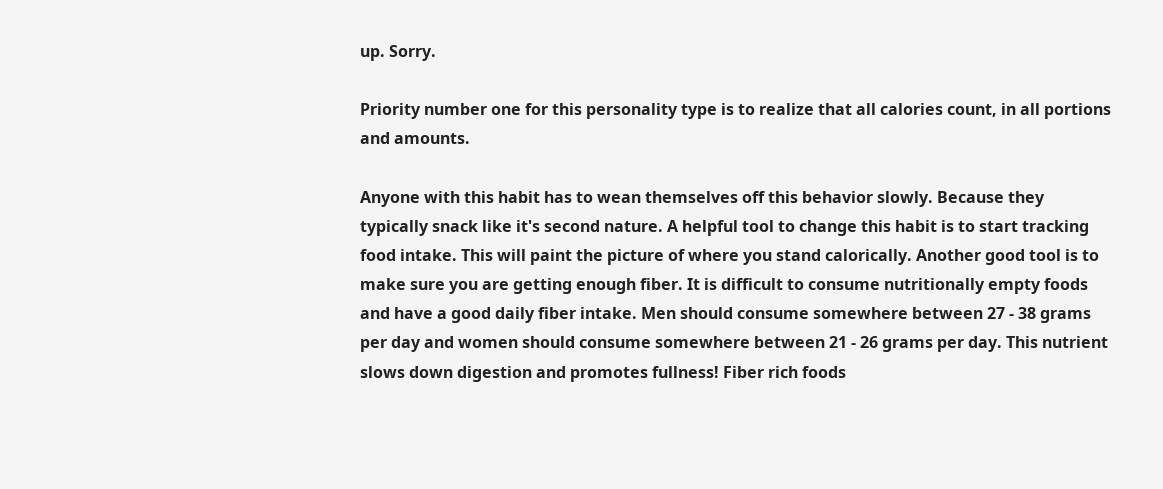up. Sorry.

Priority number one for this personality type is to realize that all calories count, in all portions and amounts.

Anyone with this habit has to wean themselves off this behavior slowly. Because they typically snack like it's second nature. A helpful tool to change this habit is to start tracking food intake. This will paint the picture of where you stand calorically. Another good tool is to make sure you are getting enough fiber. It is difficult to consume nutritionally empty foods and have a good daily fiber intake. Men should consume somewhere between 27 - 38 grams per day and women should consume somewhere between 21 - 26 grams per day. This nutrient slows down digestion and promotes fullness! Fiber rich foods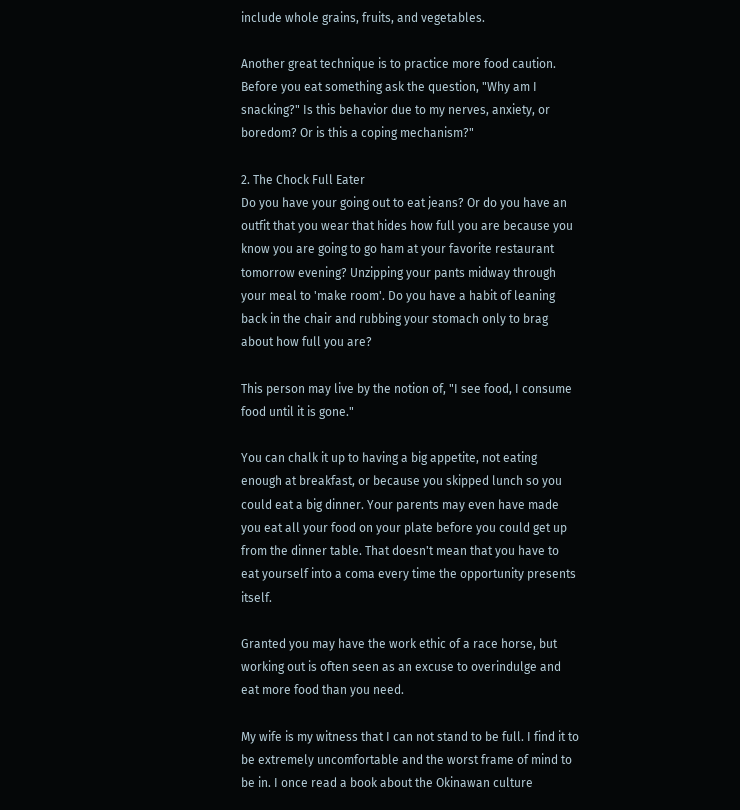include whole grains, fruits, and vegetables.

Another great technique is to practice more food caution. Before you eat something ask the question, "Why am I snacking?" Is this behavior due to my nerves, anxiety, or boredom? Or is this a coping mechanism?"

2. The Chock Full Eater
Do you have your going out to eat jeans? Or do you have an outfit that you wear that hides how full you are because you know you are going to go ham at your favorite restaurant tomorrow evening? Unzipping your pants midway through your meal to 'make room'. Do you have a habit of leaning back in the chair and rubbing your stomach only to brag about how full you are?

This person may live by the notion of, "I see food, I consume food until it is gone."

You can chalk it up to having a big appetite, not eating enough at breakfast, or because you skipped lunch so you could eat a big dinner. Your parents may even have made you eat all your food on your plate before you could get up from the dinner table. That doesn't mean that you have to eat yourself into a coma every time the opportunity presents itself.

Granted you may have the work ethic of a race horse, but working out is often seen as an excuse to overindulge and eat more food than you need.

My wife is my witness that I can not stand to be full. I find it to be extremely uncomfortable and the worst frame of mind to be in. I once read a book about the Okinawan culture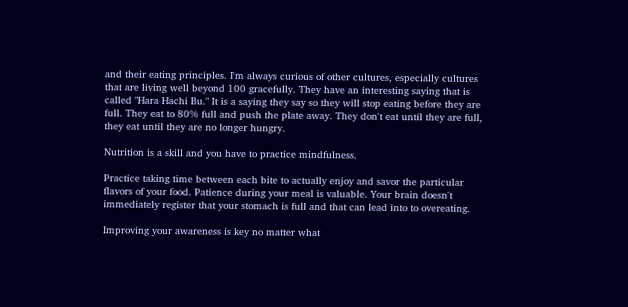and their eating principles. I'm always curious of other cultures, especially cultures that are living well beyond 100 gracefully. They have an interesting saying that is called "Hara Hachi Bu." It is a saying they say so they will stop eating before they are full. They eat to 80% full and push the plate away. They don't eat until they are full, they eat until they are no longer hungry.

Nutrition is a skill and you have to practice mindfulness.

Practice taking time between each bite to actually enjoy and savor the particular flavors of your food. Patience during your meal is valuable. Your brain doesn't immediately register that your stomach is full and that can lead into to overeating.

Improving your awareness is key no matter what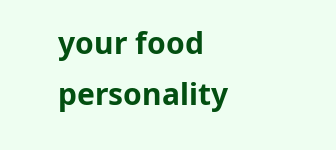your food personality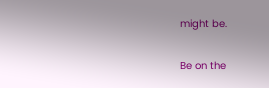might be.

Be on the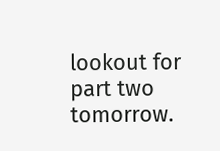lookout for part two tomorrow.